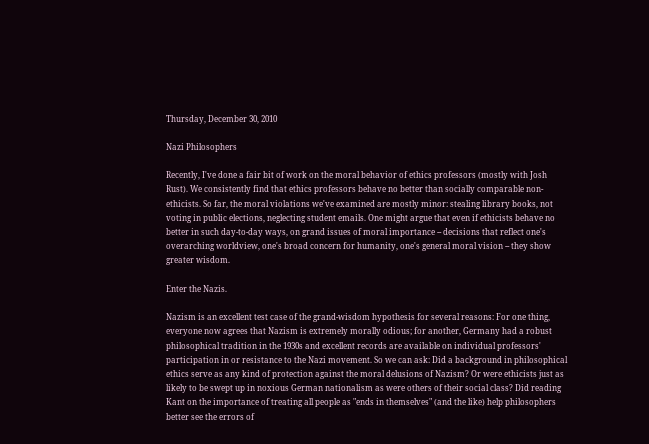Thursday, December 30, 2010

Nazi Philosophers

Recently, I've done a fair bit of work on the moral behavior of ethics professors (mostly with Josh Rust). We consistently find that ethics professors behave no better than socially comparable non-ethicists. So far, the moral violations we've examined are mostly minor: stealing library books, not voting in public elections, neglecting student emails. One might argue that even if ethicists behave no better in such day-to-day ways, on grand issues of moral importance -- decisions that reflect one's overarching worldview, one's broad concern for humanity, one's general moral vision -- they show greater wisdom.

Enter the Nazis.

Nazism is an excellent test case of the grand-wisdom hypothesis for several reasons: For one thing, everyone now agrees that Nazism is extremely morally odious; for another, Germany had a robust philosophical tradition in the 1930s and excellent records are available on individual professors' participation in or resistance to the Nazi movement. So we can ask: Did a background in philosophical ethics serve as any kind of protection against the moral delusions of Nazism? Or were ethicists just as likely to be swept up in noxious German nationalism as were others of their social class? Did reading Kant on the importance of treating all people as "ends in themselves" (and the like) help philosophers better see the errors of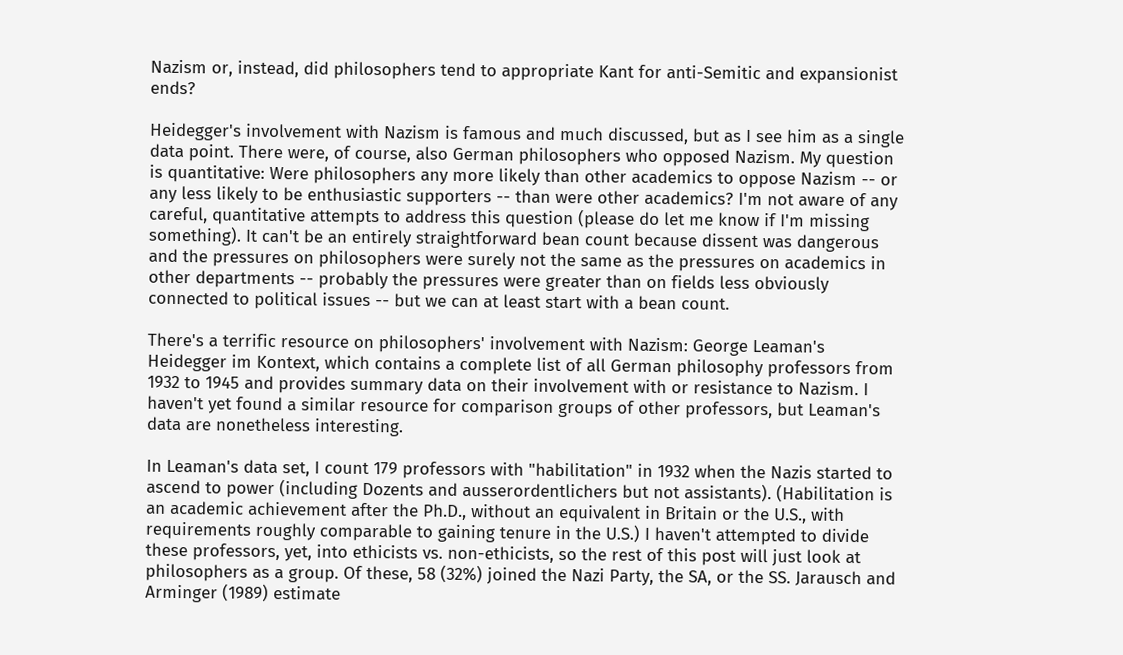Nazism or, instead, did philosophers tend to appropriate Kant for anti-Semitic and expansionist ends?

Heidegger's involvement with Nazism is famous and much discussed, but as I see him as a single data point. There were, of course, also German philosophers who opposed Nazism. My question is quantitative: Were philosophers any more likely than other academics to oppose Nazism -- or any less likely to be enthusiastic supporters -- than were other academics? I'm not aware of any careful, quantitative attempts to address this question (please do let me know if I'm missing something). It can't be an entirely straightforward bean count because dissent was dangerous and the pressures on philosophers were surely not the same as the pressures on academics in other departments -- probably the pressures were greater than on fields less obviously connected to political issues -- but we can at least start with a bean count.

There's a terrific resource on philosophers' involvement with Nazism: George Leaman's Heidegger im Kontext, which contains a complete list of all German philosophy professors from 1932 to 1945 and provides summary data on their involvement with or resistance to Nazism. I haven't yet found a similar resource for comparison groups of other professors, but Leaman's data are nonetheless interesting.

In Leaman's data set, I count 179 professors with "habilitation" in 1932 when the Nazis started to ascend to power (including Dozents and ausserordentlichers but not assistants). (Habilitation is an academic achievement after the Ph.D., without an equivalent in Britain or the U.S., with requirements roughly comparable to gaining tenure in the U.S.) I haven't attempted to divide these professors, yet, into ethicists vs. non-ethicists, so the rest of this post will just look at philosophers as a group. Of these, 58 (32%) joined the Nazi Party, the SA, or the SS. Jarausch and Arminger (1989) estimate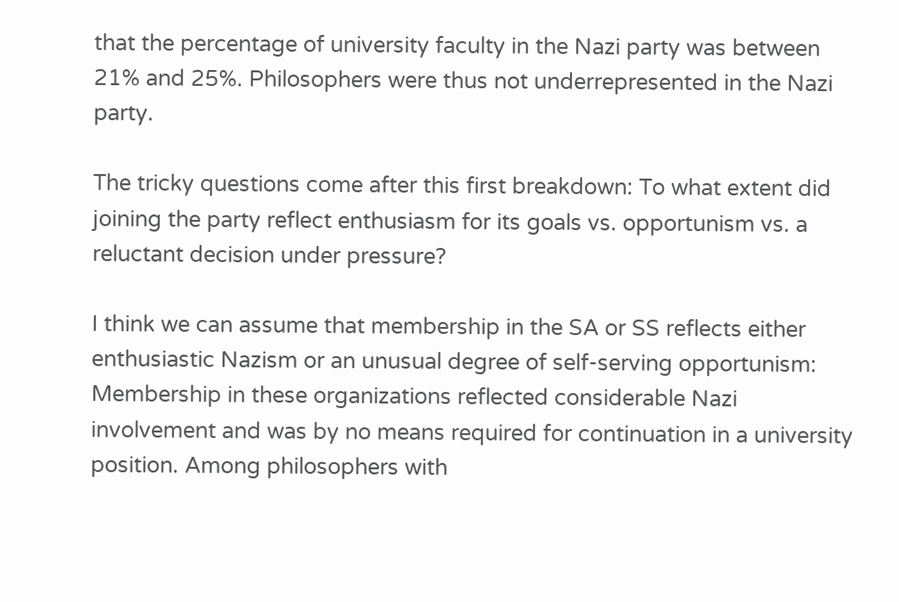that the percentage of university faculty in the Nazi party was between 21% and 25%. Philosophers were thus not underrepresented in the Nazi party.

The tricky questions come after this first breakdown: To what extent did joining the party reflect enthusiasm for its goals vs. opportunism vs. a reluctant decision under pressure?

I think we can assume that membership in the SA or SS reflects either enthusiastic Nazism or an unusual degree of self-serving opportunism: Membership in these organizations reflected considerable Nazi involvement and was by no means required for continuation in a university position. Among philosophers with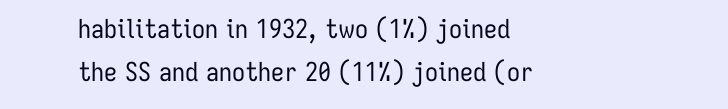habilitation in 1932, two (1%) joined the SS and another 20 (11%) joined (or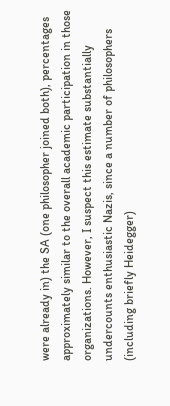were already in) the SA (one philosopher joined both), percentages approximately similar to the overall academic participation in those organizations. However, I suspect this estimate substantially undercounts enthusiastic Nazis, since a number of philosophers (including briefly Heidegger)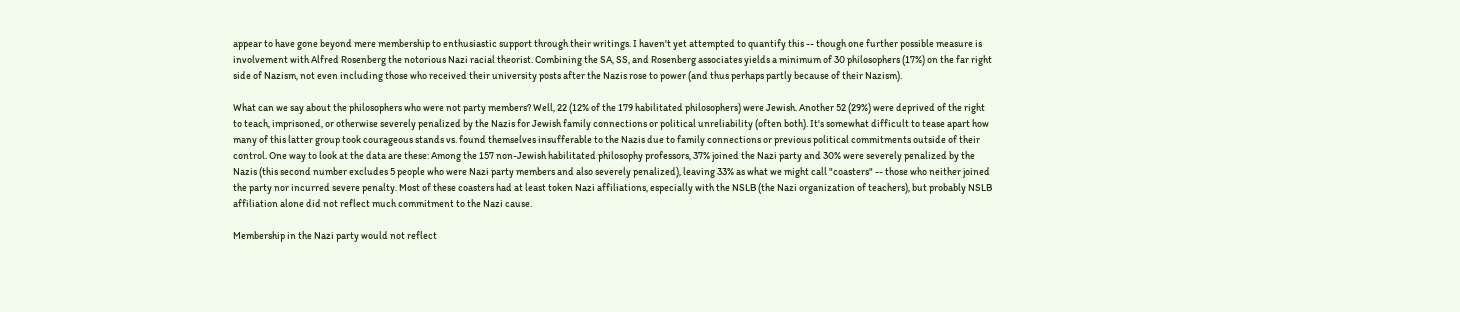appear to have gone beyond mere membership to enthusiastic support through their writings. I haven't yet attempted to quantify this -- though one further possible measure is involvement with Alfred Rosenberg the notorious Nazi racial theorist. Combining the SA, SS, and Rosenberg associates yields a minimum of 30 philosophers (17%) on the far right side of Nazism, not even including those who received their university posts after the Nazis rose to power (and thus perhaps partly because of their Nazism).

What can we say about the philosophers who were not party members? Well, 22 (12% of the 179 habilitated philosophers) were Jewish. Another 52 (29%) were deprived of the right to teach, imprisoned, or otherwise severely penalized by the Nazis for Jewish family connections or political unreliability (often both). It's somewhat difficult to tease apart how many of this latter group took courageous stands vs. found themselves insufferable to the Nazis due to family connections or previous political commitments outside of their control. One way to look at the data are these: Among the 157 non-Jewish habilitated philosophy professors, 37% joined the Nazi party and 30% were severely penalized by the Nazis (this second number excludes 5 people who were Nazi party members and also severely penalized), leaving 33% as what we might call "coasters" -- those who neither joined the party nor incurred severe penalty. Most of these coasters had at least token Nazi affiliations, especially with the NSLB (the Nazi organization of teachers), but probably NSLB affiliation alone did not reflect much commitment to the Nazi cause.

Membership in the Nazi party would not reflect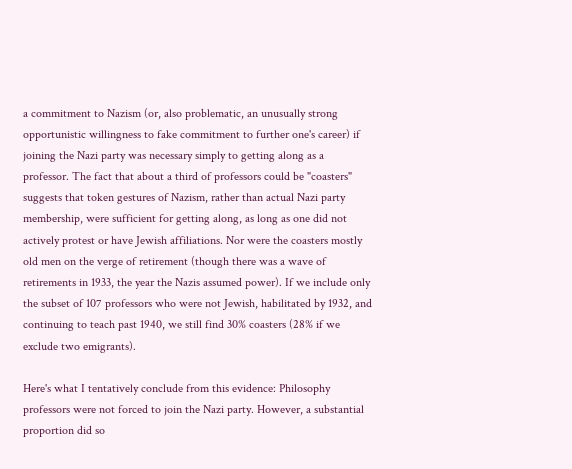a commitment to Nazism (or, also problematic, an unusually strong opportunistic willingness to fake commitment to further one's career) if joining the Nazi party was necessary simply to getting along as a professor. The fact that about a third of professors could be "coasters" suggests that token gestures of Nazism, rather than actual Nazi party membership, were sufficient for getting along, as long as one did not actively protest or have Jewish affiliations. Nor were the coasters mostly old men on the verge of retirement (though there was a wave of retirements in 1933, the year the Nazis assumed power). If we include only the subset of 107 professors who were not Jewish, habilitated by 1932, and continuing to teach past 1940, we still find 30% coasters (28% if we exclude two emigrants).

Here's what I tentatively conclude from this evidence: Philosophy professors were not forced to join the Nazi party. However, a substantial proportion did so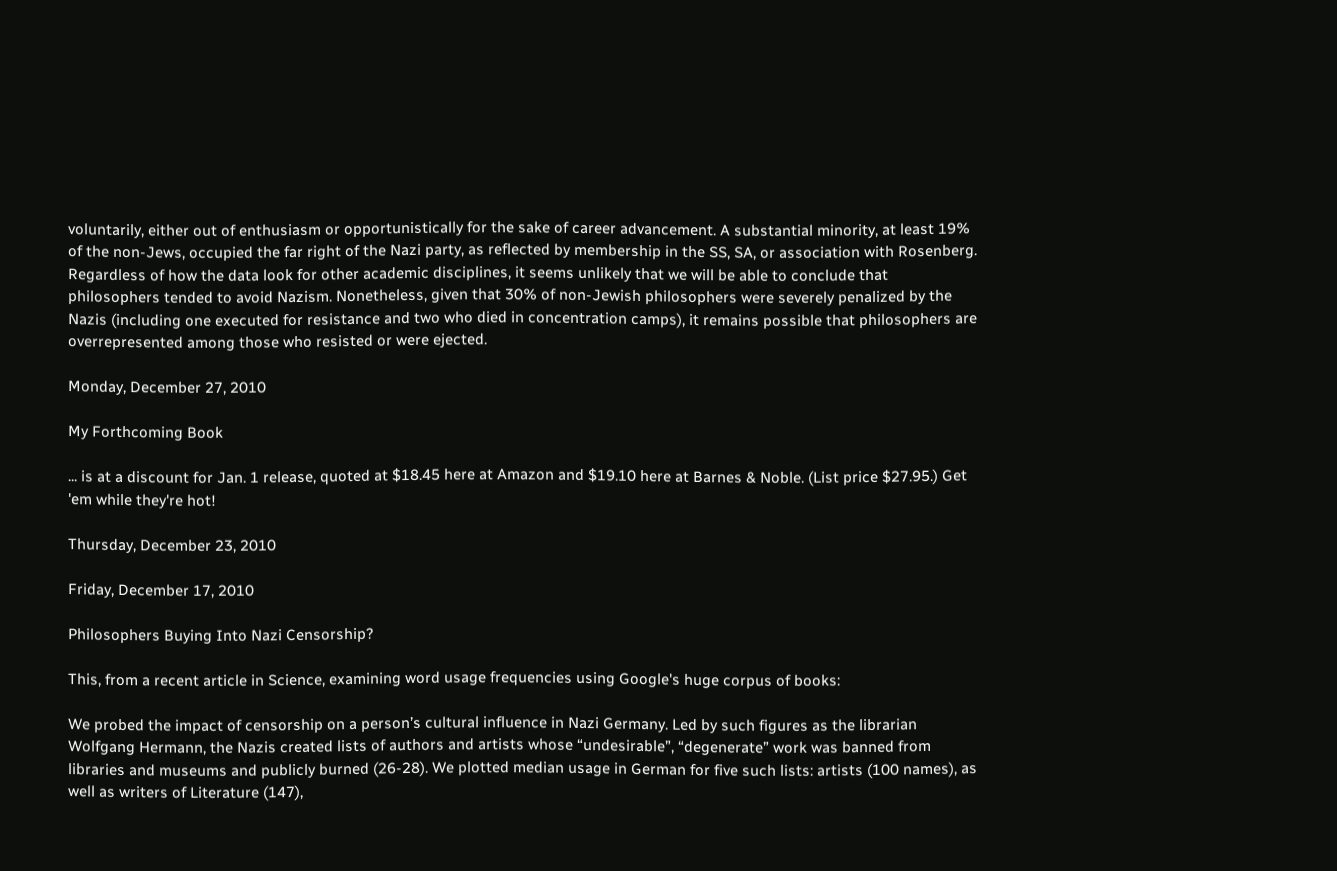voluntarily, either out of enthusiasm or opportunistically for the sake of career advancement. A substantial minority, at least 19% of the non-Jews, occupied the far right of the Nazi party, as reflected by membership in the SS, SA, or association with Rosenberg. Regardless of how the data look for other academic disciplines, it seems unlikely that we will be able to conclude that philosophers tended to avoid Nazism. Nonetheless, given that 30% of non-Jewish philosophers were severely penalized by the Nazis (including one executed for resistance and two who died in concentration camps), it remains possible that philosophers are overrepresented among those who resisted or were ejected.

Monday, December 27, 2010

My Forthcoming Book

... is at a discount for Jan. 1 release, quoted at $18.45 here at Amazon and $19.10 here at Barnes & Noble. (List price $27.95.) Get 'em while they're hot!

Thursday, December 23, 2010

Friday, December 17, 2010

Philosophers Buying Into Nazi Censorship?

This, from a recent article in Science, examining word usage frequencies using Google's huge corpus of books:

We probed the impact of censorship on a person’s cultural influence in Nazi Germany. Led by such figures as the librarian Wolfgang Hermann, the Nazis created lists of authors and artists whose “undesirable”, “degenerate” work was banned from libraries and museums and publicly burned (26-28). We plotted median usage in German for five such lists: artists (100 names), as well as writers of Literature (147),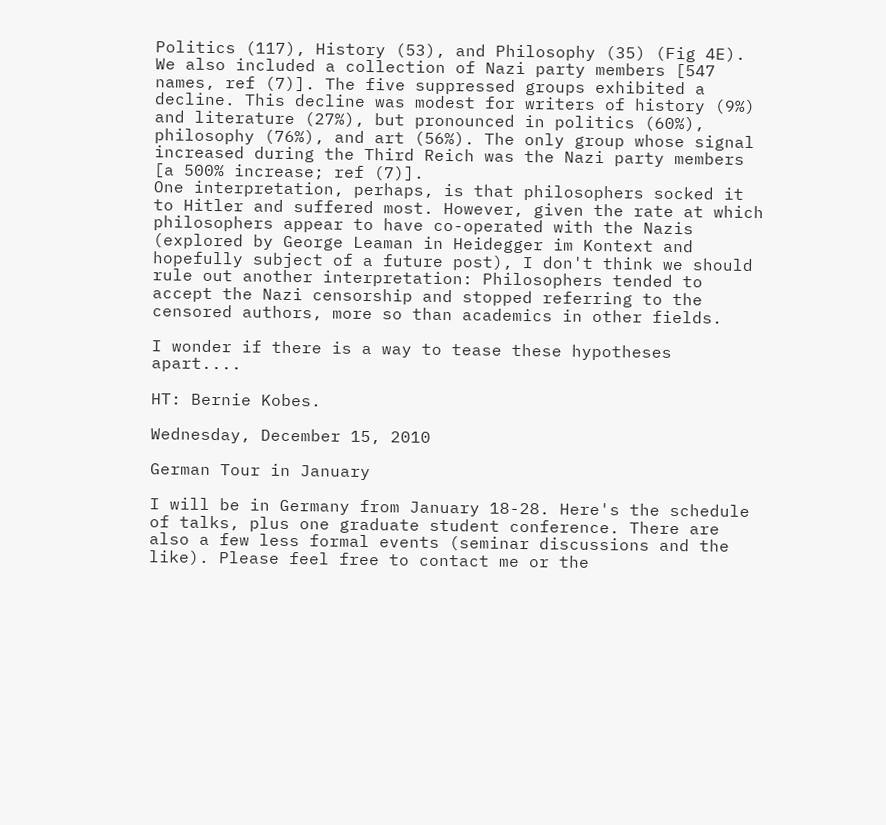Politics (117), History (53), and Philosophy (35) (Fig 4E). We also included a collection of Nazi party members [547 names, ref (7)]. The five suppressed groups exhibited a decline. This decline was modest for writers of history (9%) and literature (27%), but pronounced in politics (60%), philosophy (76%), and art (56%). The only group whose signal increased during the Third Reich was the Nazi party members [a 500% increase; ref (7)].
One interpretation, perhaps, is that philosophers socked it to Hitler and suffered most. However, given the rate at which philosophers appear to have co-operated with the Nazis (explored by George Leaman in Heidegger im Kontext and hopefully subject of a future post), I don't think we should rule out another interpretation: Philosophers tended to accept the Nazi censorship and stopped referring to the censored authors, more so than academics in other fields.

I wonder if there is a way to tease these hypotheses apart....

HT: Bernie Kobes.

Wednesday, December 15, 2010

German Tour in January

I will be in Germany from January 18-28. Here's the schedule of talks, plus one graduate student conference. There are also a few less formal events (seminar discussions and the like). Please feel free to contact me or the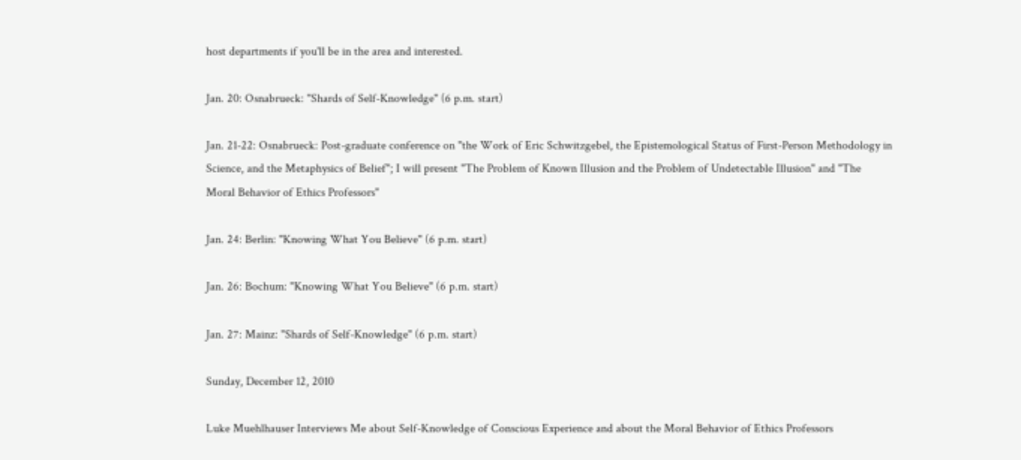host departments if you'll be in the area and interested.

Jan. 20: Osnabrueck: "Shards of Self-Knowledge" (6 p.m. start)

Jan. 21-22: Osnabrueck: Post-graduate conference on "the Work of Eric Schwitzgebel, the Epistemological Status of First-Person Methodology in Science, and the Metaphysics of Belief"; I will present "The Problem of Known Illusion and the Problem of Undetectable Illusion" and "The Moral Behavior of Ethics Professors"

Jan. 24: Berlin: "Knowing What You Believe" (6 p.m. start)

Jan. 26: Bochum: "Knowing What You Believe" (6 p.m. start)

Jan. 27: Mainz: "Shards of Self-Knowledge" (6 p.m. start)

Sunday, December 12, 2010

Luke Muehlhauser Interviews Me about Self-Knowledge of Conscious Experience and about the Moral Behavior of Ethics Professors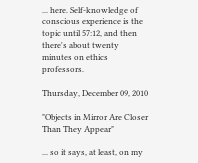... here. Self-knowledge of conscious experience is the topic until 57:12, and then there's about twenty minutes on ethics professors.

Thursday, December 09, 2010

"Objects in Mirror Are Closer Than They Appear"

... so it says, at least, on my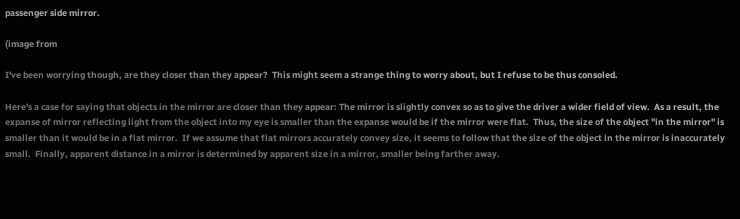passenger side mirror.

(image from

I've been worrying though, are they closer than they appear?  This might seem a strange thing to worry about, but I refuse to be thus consoled.

Here's a case for saying that objects in the mirror are closer than they appear: The mirror is slightly convex so as to give the driver a wider field of view.  As a result, the expanse of mirror reflecting light from the object into my eye is smaller than the expanse would be if the mirror were flat.  Thus, the size of the object "in the mirror" is smaller than it would be in a flat mirror.  If we assume that flat mirrors accurately convey size, it seems to follow that the size of the object in the mirror is inaccurately small.  Finally, apparent distance in a mirror is determined by apparent size in a mirror, smaller being farther away.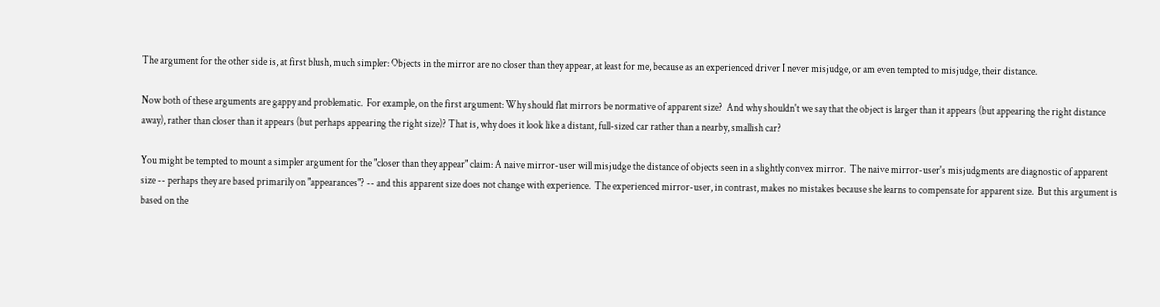The argument for the other side is, at first blush, much simpler: Objects in the mirror are no closer than they appear, at least for me, because as an experienced driver I never misjudge, or am even tempted to misjudge, their distance.

Now both of these arguments are gappy and problematic.  For example, on the first argument: Why should flat mirrors be normative of apparent size?  And why shouldn't we say that the object is larger than it appears (but appearing the right distance away), rather than closer than it appears (but perhaps appearing the right size)? That is, why does it look like a distant, full-sized car rather than a nearby, smallish car?

You might be tempted to mount a simpler argument for the "closer than they appear" claim: A naive mirror-user will misjudge the distance of objects seen in a slightly convex mirror.  The naive mirror-user's misjudgments are diagnostic of apparent size -- perhaps they are based primarily on "appearances"? -- and this apparent size does not change with experience.  The experienced mirror-user, in contrast, makes no mistakes because she learns to compensate for apparent size.  But this argument is based on the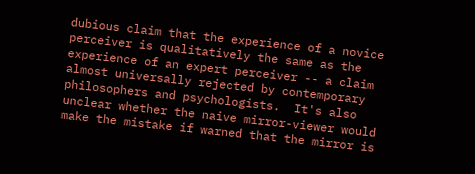dubious claim that the experience of a novice perceiver is qualitatively the same as the experience of an expert perceiver -- a claim almost universally rejected by contemporary philosophers and psychologists.  It's also unclear whether the naive mirror-viewer would make the mistake if warned that the mirror is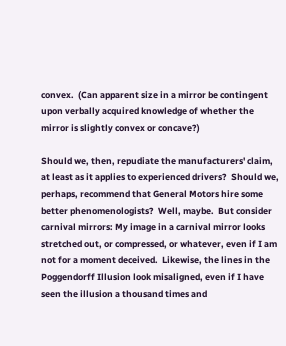convex.  (Can apparent size in a mirror be contingent upon verbally acquired knowledge of whether the mirror is slightly convex or concave?)

Should we, then, repudiate the manufacturers' claim, at least as it applies to experienced drivers?  Should we, perhaps, recommend that General Motors hire some better phenomenologists?  Well, maybe.  But consider carnival mirrors: My image in a carnival mirror looks stretched out, or compressed, or whatever, even if I am not for a moment deceived.  Likewise, the lines in the Poggendorff Illusion look misaligned, even if I have seen the illusion a thousand times and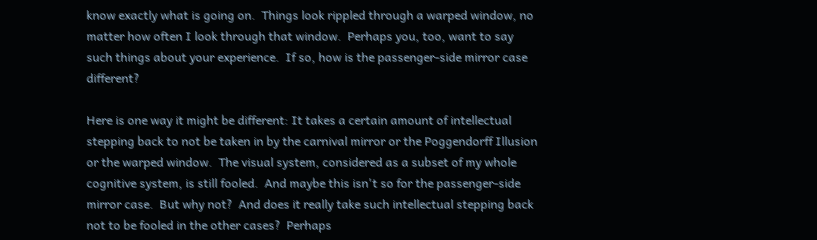know exactly what is going on.  Things look rippled through a warped window, no matter how often I look through that window.  Perhaps you, too, want to say such things about your experience.  If so, how is the passenger-side mirror case different?

Here is one way it might be different: It takes a certain amount of intellectual stepping back to not be taken in by the carnival mirror or the Poggendorff Illusion or the warped window.  The visual system, considered as a subset of my whole cognitive system, is still fooled.  And maybe this isn't so for the passenger-side mirror case.  But why not?  And does it really take such intellectual stepping back not to be fooled in the other cases?  Perhaps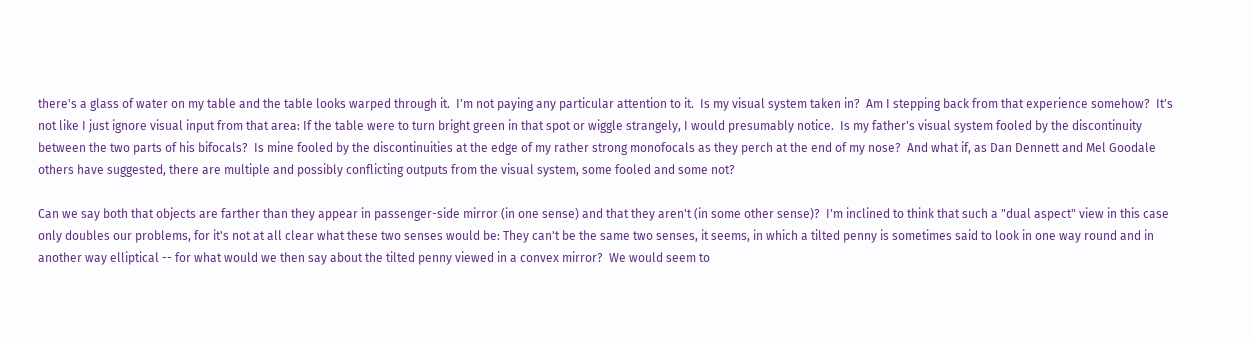there's a glass of water on my table and the table looks warped through it.  I'm not paying any particular attention to it.  Is my visual system taken in?  Am I stepping back from that experience somehow?  It's not like I just ignore visual input from that area: If the table were to turn bright green in that spot or wiggle strangely, I would presumably notice.  Is my father's visual system fooled by the discontinuity between the two parts of his bifocals?  Is mine fooled by the discontinuities at the edge of my rather strong monofocals as they perch at the end of my nose?  And what if, as Dan Dennett and Mel Goodale others have suggested, there are multiple and possibly conflicting outputs from the visual system, some fooled and some not?

Can we say both that objects are farther than they appear in passenger-side mirror (in one sense) and that they aren't (in some other sense)?  I'm inclined to think that such a "dual aspect" view in this case only doubles our problems, for it's not at all clear what these two senses would be: They can't be the same two senses, it seems, in which a tilted penny is sometimes said to look in one way round and in another way elliptical -- for what would we then say about the tilted penny viewed in a convex mirror?  We would seem to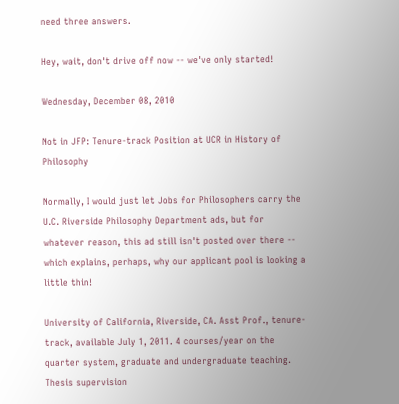need three answers.

Hey, wait, don't drive off now -- we've only started!

Wednesday, December 08, 2010

Not in JFP: Tenure-track Position at UCR in History of Philosophy

Normally, I would just let Jobs for Philosophers carry the U.C. Riverside Philosophy Department ads, but for whatever reason, this ad still isn't posted over there -- which explains, perhaps, why our applicant pool is looking a little thin!

University of California, Riverside, CA. Asst Prof., tenure-track, available July 1, 2011. 4 courses/year on the quarter system, graduate and undergraduate teaching. Thesis supervision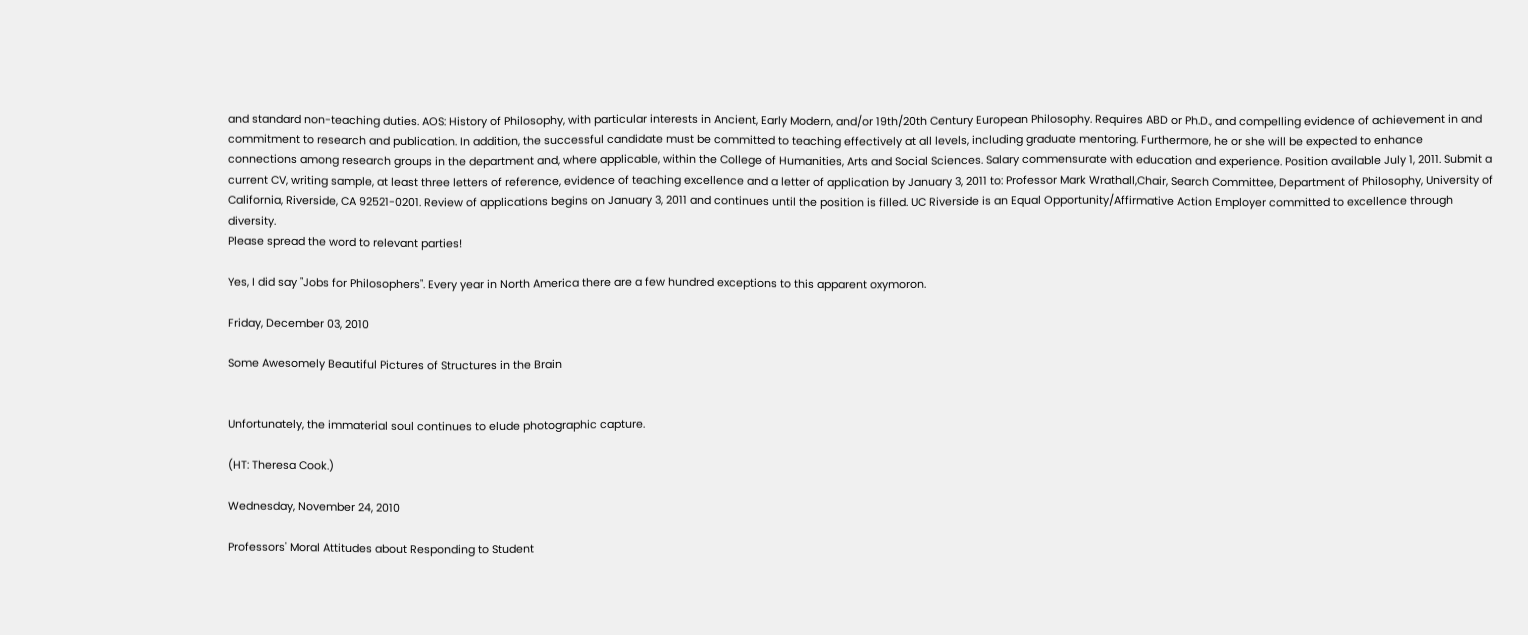and standard non-teaching duties. AOS: History of Philosophy, with particular interests in Ancient, Early Modern, and/or 19th/20th Century European Philosophy. Requires ABD or Ph.D., and compelling evidence of achievement in and commitment to research and publication. In addition, the successful candidate must be committed to teaching effectively at all levels, including graduate mentoring. Furthermore, he or she will be expected to enhance connections among research groups in the department and, where applicable, within the College of Humanities, Arts and Social Sciences. Salary commensurate with education and experience. Position available July 1, 2011. Submit a current CV, writing sample, at least three letters of reference, evidence of teaching excellence and a letter of application by January 3, 2011 to: Professor Mark Wrathall,Chair, Search Committee, Department of Philosophy, University of California, Riverside, CA 92521-0201. Review of applications begins on January 3, 2011 and continues until the position is filled. UC Riverside is an Equal Opportunity/Affirmative Action Employer committed to excellence through diversity.
Please spread the word to relevant parties!

Yes, I did say "Jobs for Philosophers". Every year in North America there are a few hundred exceptions to this apparent oxymoron.

Friday, December 03, 2010

Some Awesomely Beautiful Pictures of Structures in the Brain


Unfortunately, the immaterial soul continues to elude photographic capture.

(HT: Theresa Cook.)

Wednesday, November 24, 2010

Professors' Moral Attitudes about Responding to Student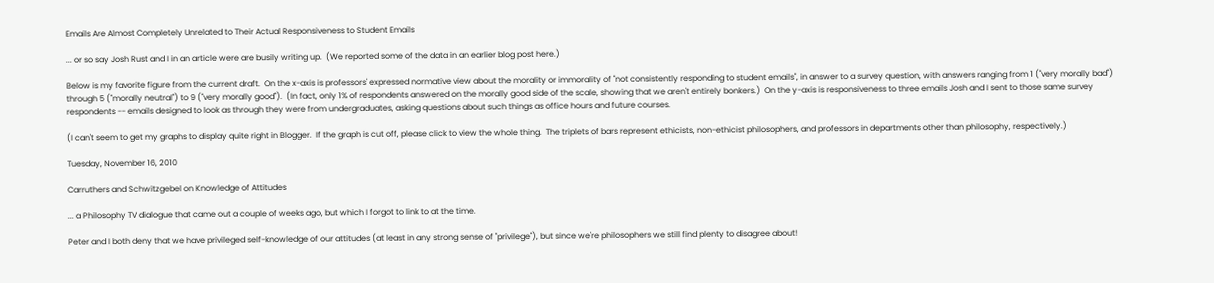Emails Are Almost Completely Unrelated to Their Actual Responsiveness to Student Emails

... or so say Josh Rust and I in an article were are busily writing up.  (We reported some of the data in an earlier blog post here.)

Below is my favorite figure from the current draft.  On the x-axis is professors' expressed normative view about the morality or immorality of "not consistently responding to student emails", in answer to a survey question, with answers ranging from 1 ("very morally bad") through 5 ("morally neutral") to 9 ("very morally good").  (In fact, only 1% of respondents answered on the morally good side of the scale, showing that we aren't entirely bonkers.)  On the y-axis is responsiveness to three emails Josh and I sent to those same survey respondents -- emails designed to look as through they were from undergraduates, asking questions about such things as office hours and future courses.

(I can't seem to get my graphs to display quite right in Blogger.  If the graph is cut off, please click to view the whole thing.  The triplets of bars represent ethicists, non-ethicist philosophers, and professors in departments other than philosophy, respectively.)

Tuesday, November 16, 2010

Carruthers and Schwitzgebel on Knowledge of Attitudes

... a Philosophy TV dialogue that came out a couple of weeks ago, but which I forgot to link to at the time.

Peter and I both deny that we have privileged self-knowledge of our attitudes (at least in any strong sense of "privilege"), but since we're philosophers we still find plenty to disagree about!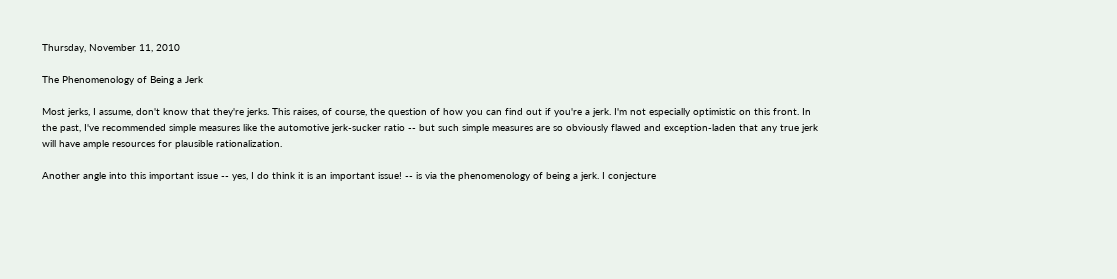Thursday, November 11, 2010

The Phenomenology of Being a Jerk

Most jerks, I assume, don't know that they're jerks. This raises, of course, the question of how you can find out if you're a jerk. I'm not especially optimistic on this front. In the past, I've recommended simple measures like the automotive jerk-sucker ratio -- but such simple measures are so obviously flawed and exception-laden that any true jerk will have ample resources for plausible rationalization.

Another angle into this important issue -- yes, I do think it is an important issue! -- is via the phenomenology of being a jerk. I conjecture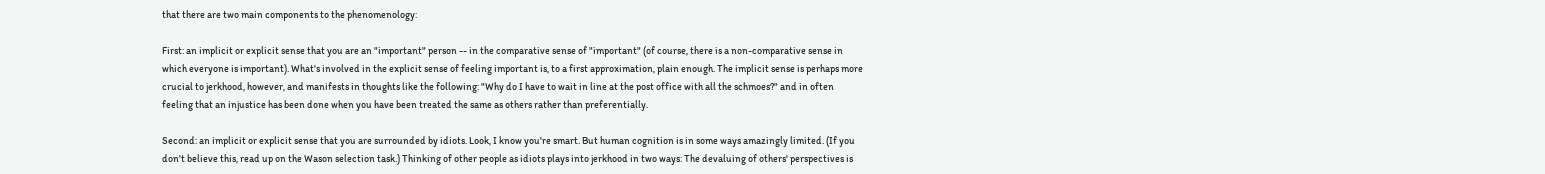that there are two main components to the phenomenology:

First: an implicit or explicit sense that you are an "important" person -- in the comparative sense of "important" (of course, there is a non-comparative sense in which everyone is important). What's involved in the explicit sense of feeling important is, to a first approximation, plain enough. The implicit sense is perhaps more crucial to jerkhood, however, and manifests in thoughts like the following: "Why do I have to wait in line at the post office with all the schmoes?" and in often feeling that an injustice has been done when you have been treated the same as others rather than preferentially.

Second: an implicit or explicit sense that you are surrounded by idiots. Look, I know you're smart. But human cognition is in some ways amazingly limited. (If you don't believe this, read up on the Wason selection task.) Thinking of other people as idiots plays into jerkhood in two ways: The devaluing of others' perspectives is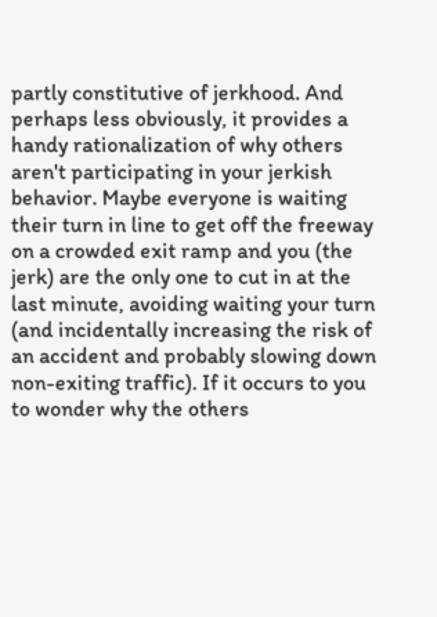partly constitutive of jerkhood. And perhaps less obviously, it provides a handy rationalization of why others aren't participating in your jerkish behavior. Maybe everyone is waiting their turn in line to get off the freeway on a crowded exit ramp and you (the jerk) are the only one to cut in at the last minute, avoiding waiting your turn (and incidentally increasing the risk of an accident and probably slowing down non-exiting traffic). If it occurs to you to wonder why the others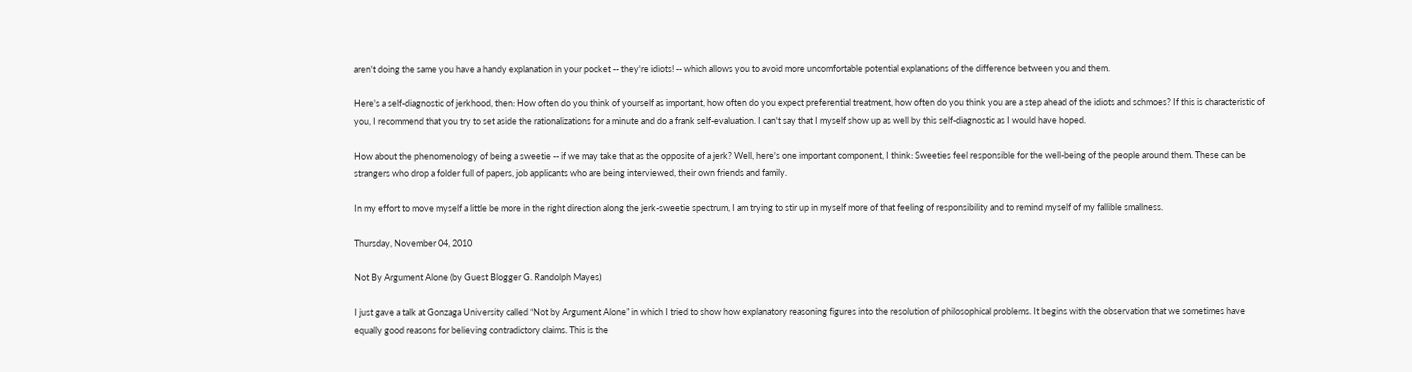aren't doing the same you have a handy explanation in your pocket -- they're idiots! -- which allows you to avoid more uncomfortable potential explanations of the difference between you and them.

Here's a self-diagnostic of jerkhood, then: How often do you think of yourself as important, how often do you expect preferential treatment, how often do you think you are a step ahead of the idiots and schmoes? If this is characteristic of you, I recommend that you try to set aside the rationalizations for a minute and do a frank self-evaluation. I can't say that I myself show up as well by this self-diagnostic as I would have hoped.

How about the phenomenology of being a sweetie -- if we may take that as the opposite of a jerk? Well, here's one important component, I think: Sweeties feel responsible for the well-being of the people around them. These can be strangers who drop a folder full of papers, job applicants who are being interviewed, their own friends and family.

In my effort to move myself a little be more in the right direction along the jerk-sweetie spectrum, I am trying to stir up in myself more of that feeling of responsibility and to remind myself of my fallible smallness.

Thursday, November 04, 2010

Not By Argument Alone (by Guest Blogger G. Randolph Mayes)

I just gave a talk at Gonzaga University called “Not by Argument Alone” in which I tried to show how explanatory reasoning figures into the resolution of philosophical problems. It begins with the observation that we sometimes have equally good reasons for believing contradictory claims. This is the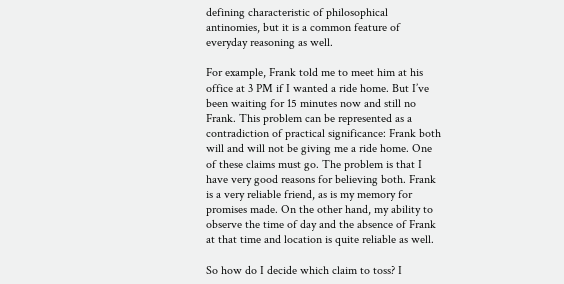defining characteristic of philosophical antinomies, but it is a common feature of everyday reasoning as well.

For example, Frank told me to meet him at his office at 3 PM if I wanted a ride home. But I’ve been waiting for 15 minutes now and still no Frank. This problem can be represented as a contradiction of practical significance: Frank both will and will not be giving me a ride home. One of these claims must go. The problem is that I have very good reasons for believing both. Frank is a very reliable friend, as is my memory for promises made. On the other hand, my ability to observe the time of day and the absence of Frank at that time and location is quite reliable as well.

So how do I decide which claim to toss? I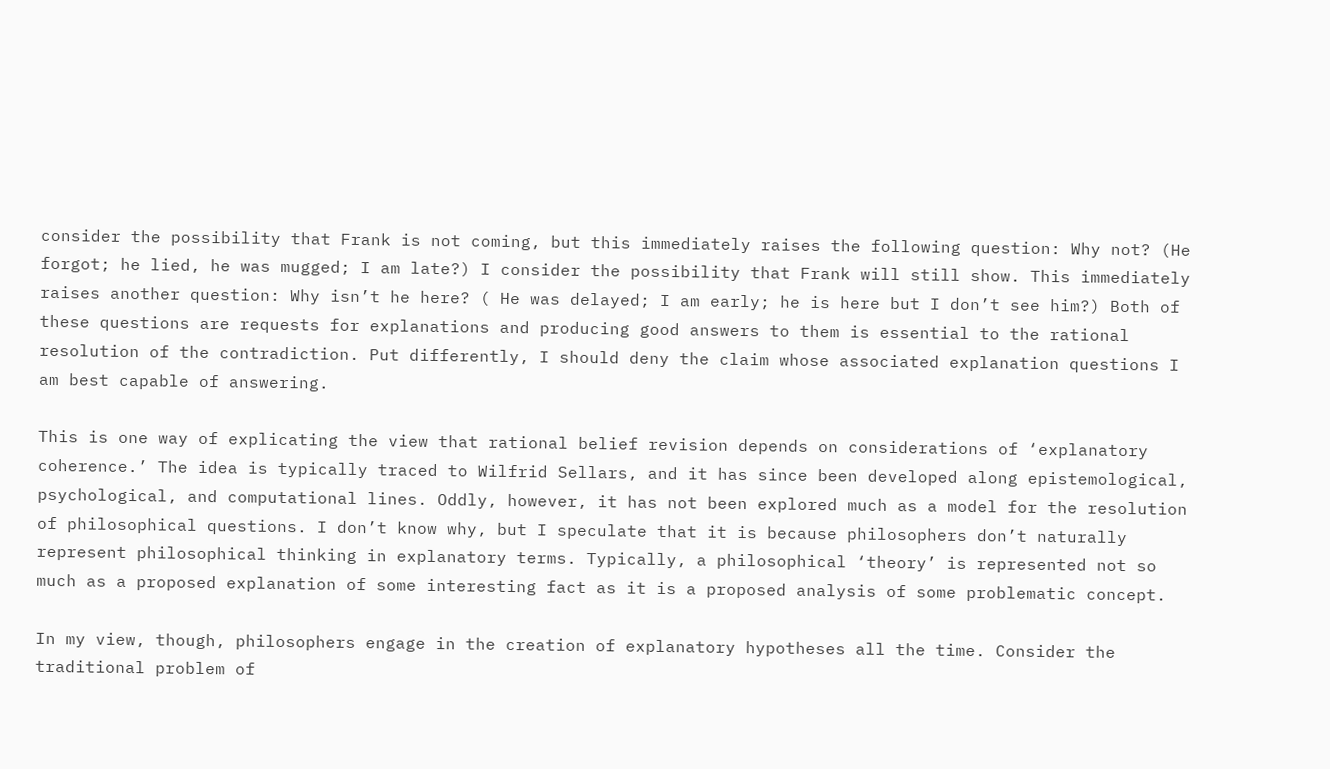consider the possibility that Frank is not coming, but this immediately raises the following question: Why not? (He forgot; he lied, he was mugged; I am late?) I consider the possibility that Frank will still show. This immediately raises another question: Why isn’t he here? ( He was delayed; I am early; he is here but I don’t see him?) Both of these questions are requests for explanations and producing good answers to them is essential to the rational resolution of the contradiction. Put differently, I should deny the claim whose associated explanation questions I am best capable of answering.

This is one way of explicating the view that rational belief revision depends on considerations of ‘explanatory coherence.’ The idea is typically traced to Wilfrid Sellars, and it has since been developed along epistemological, psychological, and computational lines. Oddly, however, it has not been explored much as a model for the resolution of philosophical questions. I don’t know why, but I speculate that it is because philosophers don’t naturally represent philosophical thinking in explanatory terms. Typically, a philosophical ‘theory’ is represented not so much as a proposed explanation of some interesting fact as it is a proposed analysis of some problematic concept.

In my view, though, philosophers engage in the creation of explanatory hypotheses all the time. Consider the traditional problem of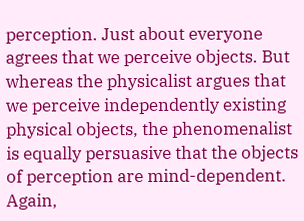perception. Just about everyone agrees that we perceive objects. But whereas the physicalist argues that we perceive independently existing physical objects, the phenomenalist is equally persuasive that the objects of perception are mind-dependent. Again,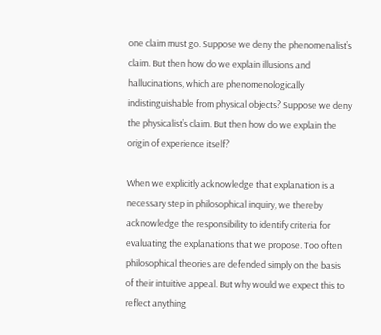one claim must go. Suppose we deny the phenomenalist’s claim. But then how do we explain illusions and hallucinations, which are phenomenologically indistinguishable from physical objects? Suppose we deny the physicalist’s claim. But then how do we explain the origin of experience itself?

When we explicitly acknowledge that explanation is a necessary step in philosophical inquiry, we thereby acknowledge the responsibility to identify criteria for evaluating the explanations that we propose. Too often philosophical theories are defended simply on the basis of their intuitive appeal. But why would we expect this to reflect anything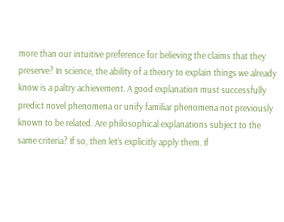more than our intuitive preference for believing the claims that they preserve? In science, the ability of a theory to explain things we already know is a paltry achievement. A good explanation must successfully predict novel phenomena or unify familiar phenomena not previously known to be related. Are philosophical explanations subject to the same criteria? If so, then let’s explicitly apply them. If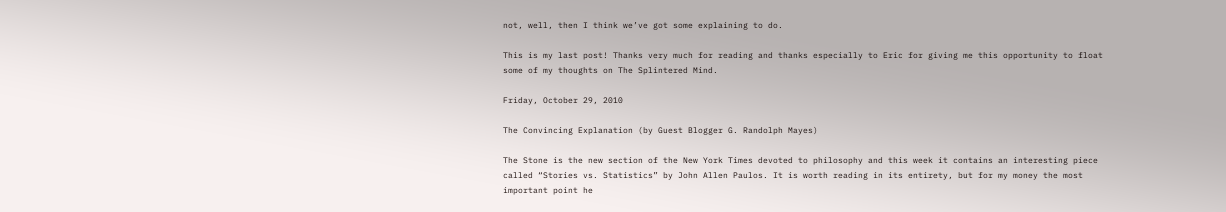not, well, then I think we’ve got some explaining to do.

This is my last post! Thanks very much for reading and thanks especially to Eric for giving me this opportunity to float some of my thoughts on The Splintered Mind.

Friday, October 29, 2010

The Convincing Explanation (by Guest Blogger G. Randolph Mayes)

The Stone is the new section of the New York Times devoted to philosophy and this week it contains an interesting piece called “Stories vs. Statistics” by John Allen Paulos. It is worth reading in its entirety, but for my money the most important point he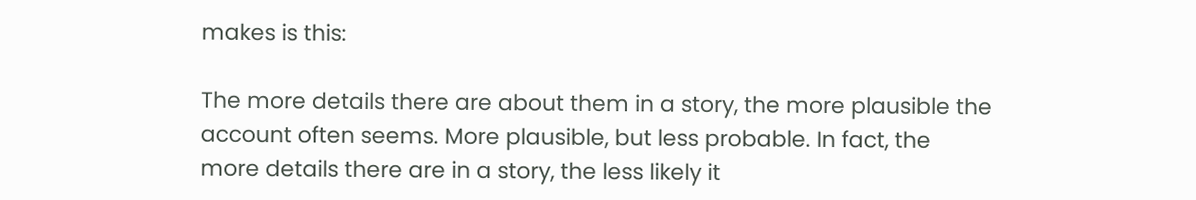makes is this:

The more details there are about them in a story, the more plausible the account often seems. More plausible, but less probable. In fact, the more details there are in a story, the less likely it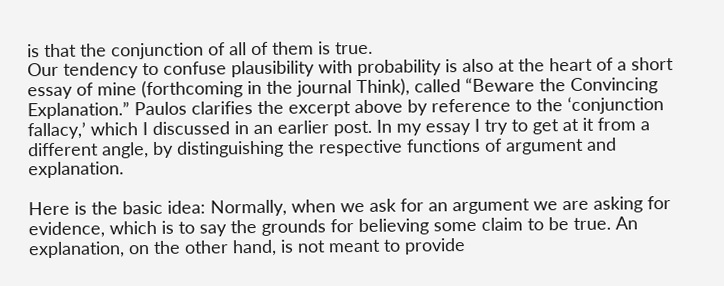is that the conjunction of all of them is true.
Our tendency to confuse plausibility with probability is also at the heart of a short essay of mine (forthcoming in the journal Think), called “Beware the Convincing Explanation.” Paulos clarifies the excerpt above by reference to the ‘conjunction fallacy,’ which I discussed in an earlier post. In my essay I try to get at it from a different angle, by distinguishing the respective functions of argument and explanation.

Here is the basic idea: Normally, when we ask for an argument we are asking for evidence, which is to say the grounds for believing some claim to be true. An explanation, on the other hand, is not meant to provide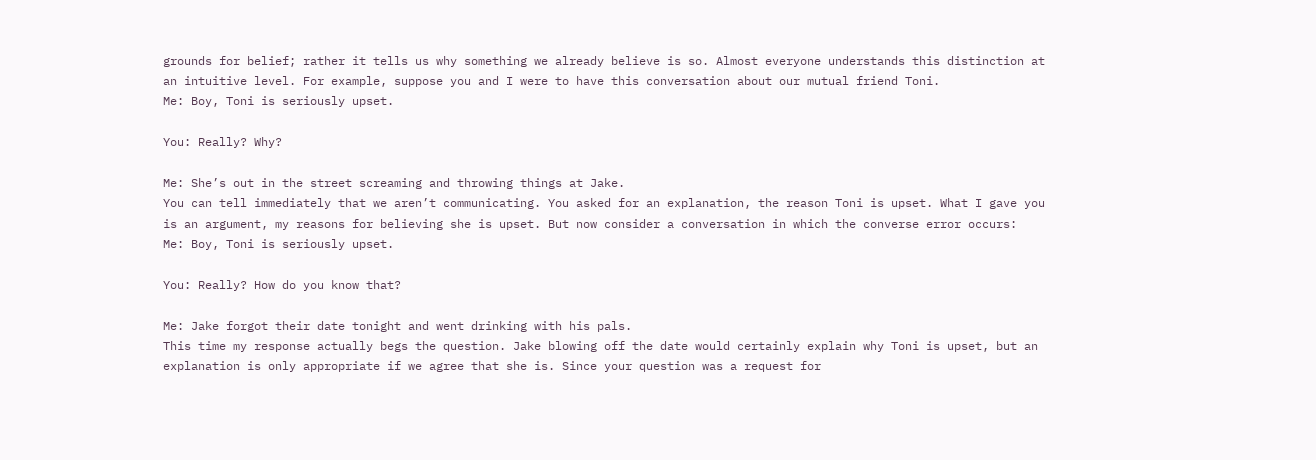grounds for belief; rather it tells us why something we already believe is so. Almost everyone understands this distinction at an intuitive level. For example, suppose you and I were to have this conversation about our mutual friend Toni.
Me: Boy, Toni is seriously upset.

You: Really? Why?

Me: She’s out in the street screaming and throwing things at Jake.
You can tell immediately that we aren’t communicating. You asked for an explanation, the reason Toni is upset. What I gave you is an argument, my reasons for believing she is upset. But now consider a conversation in which the converse error occurs:
Me: Boy, Toni is seriously upset.

You: Really? How do you know that?

Me: Jake forgot their date tonight and went drinking with his pals.
This time my response actually begs the question. Jake blowing off the date would certainly explain why Toni is upset, but an explanation is only appropriate if we agree that she is. Since your question was a request for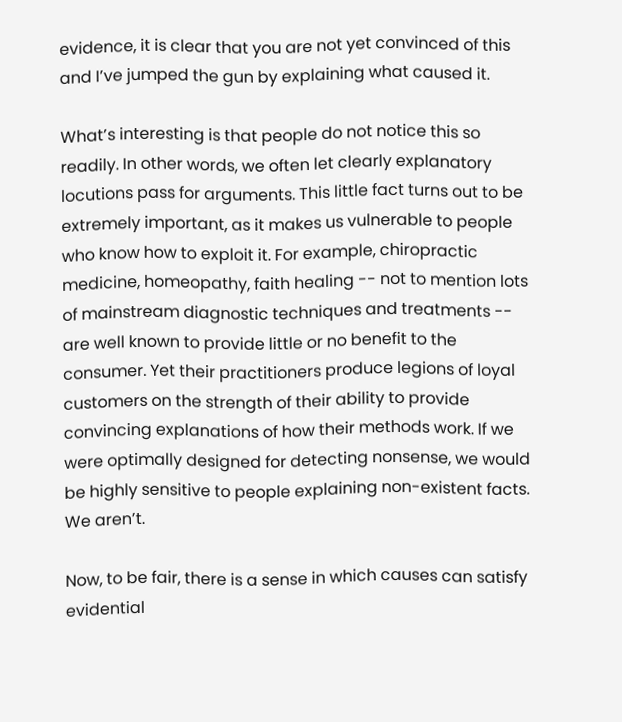evidence, it is clear that you are not yet convinced of this and I’ve jumped the gun by explaining what caused it.

What’s interesting is that people do not notice this so readily. In other words, we often let clearly explanatory locutions pass for arguments. This little fact turns out to be extremely important, as it makes us vulnerable to people who know how to exploit it. For example, chiropractic medicine, homeopathy, faith healing -- not to mention lots of mainstream diagnostic techniques and treatments -- are well known to provide little or no benefit to the consumer. Yet their practitioners produce legions of loyal customers on the strength of their ability to provide convincing explanations of how their methods work. If we were optimally designed for detecting nonsense, we would be highly sensitive to people explaining non-existent facts. We aren’t.

Now, to be fair, there is a sense in which causes can satisfy evidential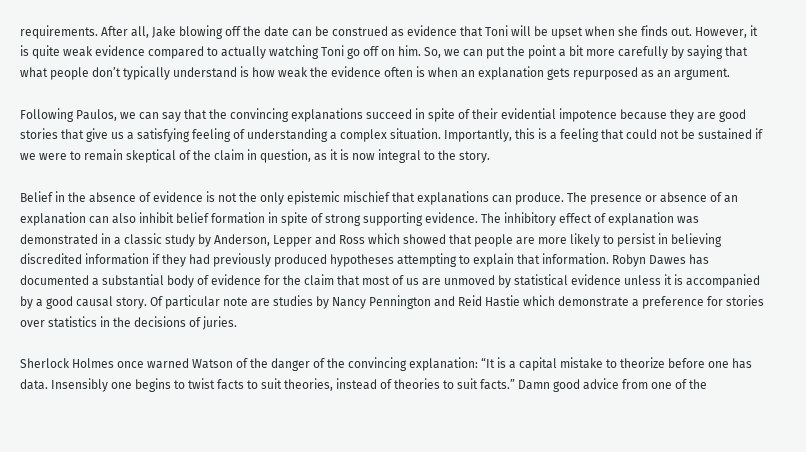requirements. After all, Jake blowing off the date can be construed as evidence that Toni will be upset when she finds out. However, it is quite weak evidence compared to actually watching Toni go off on him. So, we can put the point a bit more carefully by saying that what people don’t typically understand is how weak the evidence often is when an explanation gets repurposed as an argument.

Following Paulos, we can say that the convincing explanations succeed in spite of their evidential impotence because they are good stories that give us a satisfying feeling of understanding a complex situation. Importantly, this is a feeling that could not be sustained if we were to remain skeptical of the claim in question, as it is now integral to the story.

Belief in the absence of evidence is not the only epistemic mischief that explanations can produce. The presence or absence of an explanation can also inhibit belief formation in spite of strong supporting evidence. The inhibitory effect of explanation was demonstrated in a classic study by Anderson, Lepper and Ross which showed that people are more likely to persist in believing discredited information if they had previously produced hypotheses attempting to explain that information. Robyn Dawes has documented a substantial body of evidence for the claim that most of us are unmoved by statistical evidence unless it is accompanied by a good causal story. Of particular note are studies by Nancy Pennington and Reid Hastie which demonstrate a preference for stories over statistics in the decisions of juries.

Sherlock Holmes once warned Watson of the danger of the convincing explanation: “It is a capital mistake to theorize before one has data. Insensibly one begins to twist facts to suit theories, instead of theories to suit facts.” Damn good advice from one of the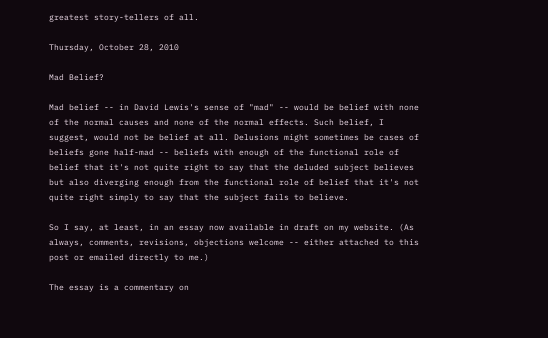greatest story-tellers of all.

Thursday, October 28, 2010

Mad Belief?

Mad belief -- in David Lewis's sense of "mad" -- would be belief with none of the normal causes and none of the normal effects. Such belief, I suggest, would not be belief at all. Delusions might sometimes be cases of beliefs gone half-mad -- beliefs with enough of the functional role of belief that it's not quite right to say that the deluded subject believes but also diverging enough from the functional role of belief that it's not quite right simply to say that the subject fails to believe.

So I say, at least, in an essay now available in draft on my website. (As always, comments, revisions, objections welcome -- either attached to this post or emailed directly to me.)

The essay is a commentary on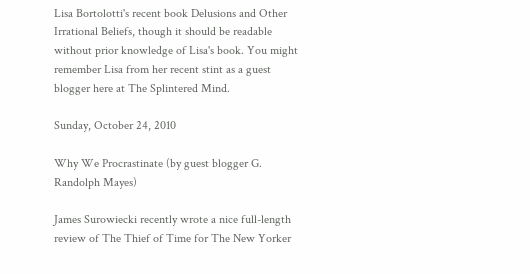Lisa Bortolotti's recent book Delusions and Other Irrational Beliefs, though it should be readable without prior knowledge of Lisa's book. You might remember Lisa from her recent stint as a guest blogger here at The Splintered Mind.

Sunday, October 24, 2010

Why We Procrastinate (by guest blogger G. Randolph Mayes)

James Surowiecki recently wrote a nice full-length review of The Thief of Time for The New Yorker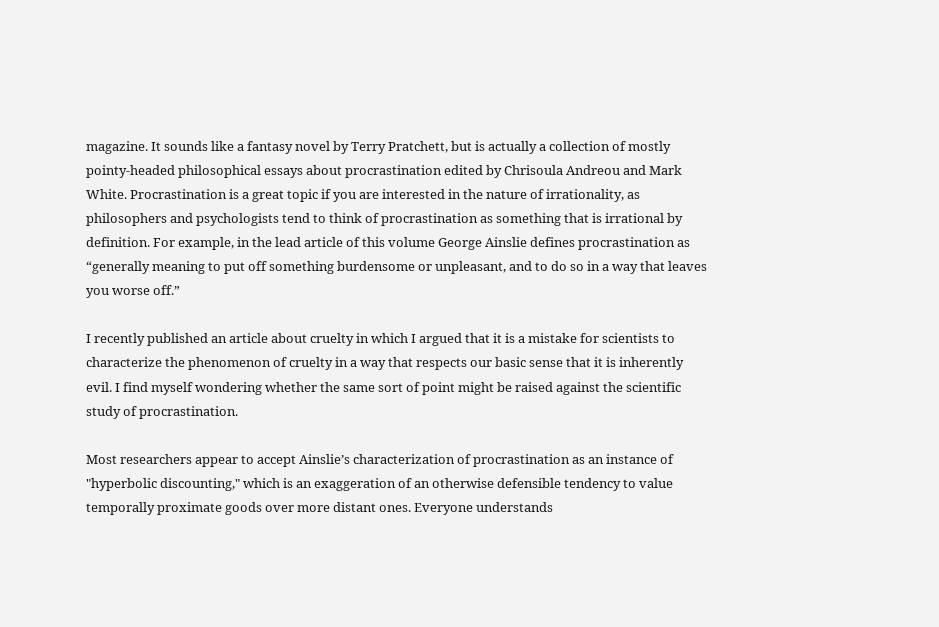magazine. It sounds like a fantasy novel by Terry Pratchett, but is actually a collection of mostly pointy-headed philosophical essays about procrastination edited by Chrisoula Andreou and Mark White. Procrastination is a great topic if you are interested in the nature of irrationality, as philosophers and psychologists tend to think of procrastination as something that is irrational by definition. For example, in the lead article of this volume George Ainslie defines procrastination as “generally meaning to put off something burdensome or unpleasant, and to do so in a way that leaves you worse off.”

I recently published an article about cruelty in which I argued that it is a mistake for scientists to characterize the phenomenon of cruelty in a way that respects our basic sense that it is inherently evil. I find myself wondering whether the same sort of point might be raised against the scientific study of procrastination.

Most researchers appear to accept Ainslie’s characterization of procrastination as an instance of "hyperbolic discounting," which is an exaggeration of an otherwise defensible tendency to value temporally proximate goods over more distant ones. Everyone understands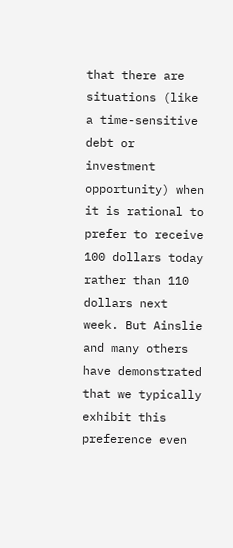that there are situations (like a time-sensitive debt or investment opportunity) when it is rational to prefer to receive 100 dollars today rather than 110 dollars next week. But Ainslie and many others have demonstrated that we typically exhibit this preference even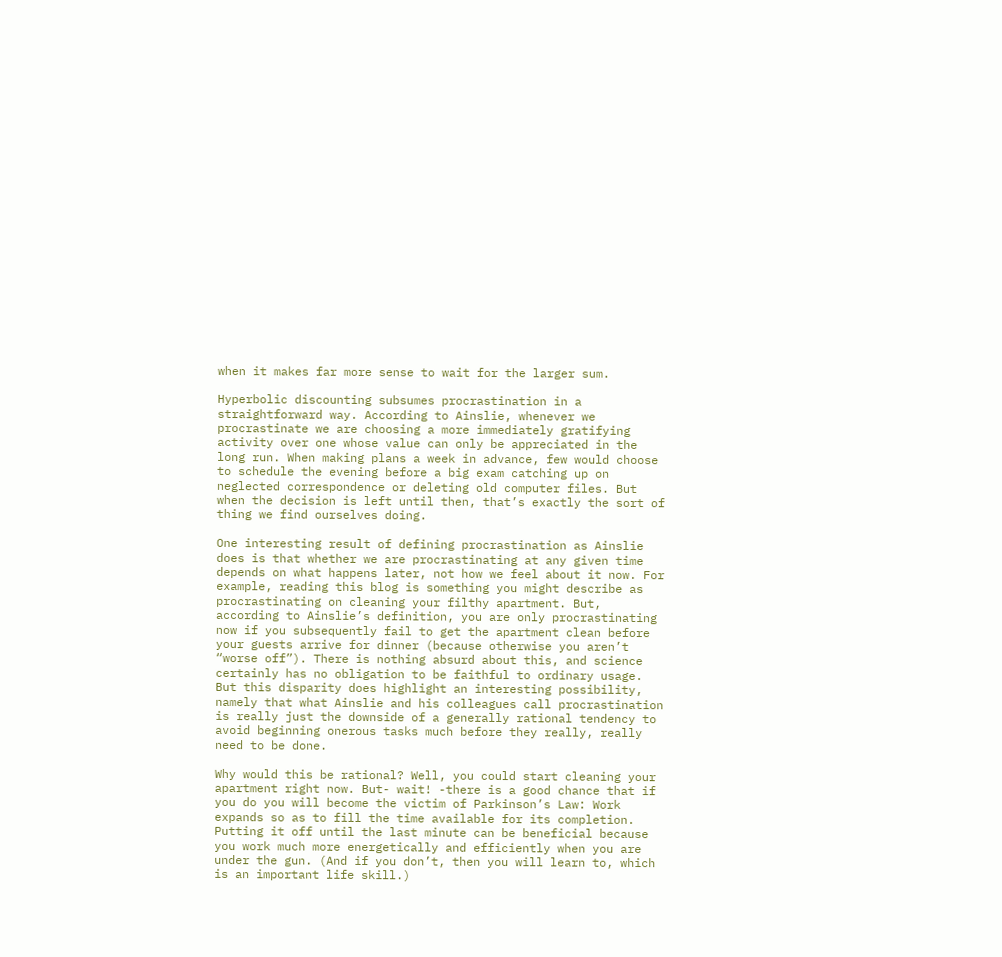when it makes far more sense to wait for the larger sum.

Hyperbolic discounting subsumes procrastination in a straightforward way. According to Ainslie, whenever we procrastinate we are choosing a more immediately gratifying activity over one whose value can only be appreciated in the long run. When making plans a week in advance, few would choose to schedule the evening before a big exam catching up on neglected correspondence or deleting old computer files. But when the decision is left until then, that’s exactly the sort of thing we find ourselves doing.

One interesting result of defining procrastination as Ainslie does is that whether we are procrastinating at any given time depends on what happens later, not how we feel about it now. For example, reading this blog is something you might describe as procrastinating on cleaning your filthy apartment. But, according to Ainslie’s definition, you are only procrastinating now if you subsequently fail to get the apartment clean before your guests arrive for dinner (because otherwise you aren’t “worse off”). There is nothing absurd about this, and science certainly has no obligation to be faithful to ordinary usage. But this disparity does highlight an interesting possibility, namely that what Ainslie and his colleagues call procrastination is really just the downside of a generally rational tendency to avoid beginning onerous tasks much before they really, really need to be done.

Why would this be rational? Well, you could start cleaning your apartment right now. But- wait! -there is a good chance that if you do you will become the victim of Parkinson’s Law: Work expands so as to fill the time available for its completion. Putting it off until the last minute can be beneficial because you work much more energetically and efficiently when you are under the gun. (And if you don’t, then you will learn to, which is an important life skill.)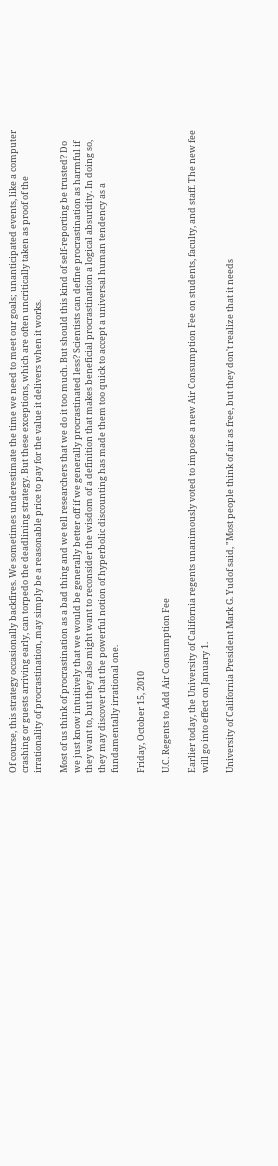Of course, this strategy occasionally backfires. We sometimes underestimate the time we need to meet our goals; unanticipated events, like a computer crashing or guests arriving early, can torpedo the deadlining strategy. But these exceptions, which are often uncritically taken as proof of the irrationality of procrastination, may simply be a reasonable price to pay for the value it delivers when it works.

Most of us think of procrastination as a bad thing and we tell researchers that we do it too much. But should this kind of self-reporting be trusted? Do we just know intuitively that we would be generally better off if we generally procrastinated less? Scientists can define procrastination as harmful if they want to, but they also might want to reconsider the wisdom of a definition that makes beneficial procrastination a logical absurdity. In doing so, they may discover that the powerful notion of hyperbolic discounting has made them too quick to accept a universal human tendency as a fundamentally irrational one.

Friday, October 15, 2010

U.C. Regents to Add Air Consumption Fee

Earlier today, the University of California regents unanimously voted to impose a new Air Consumption Fee on students, faculty, and staff. The new fee will go into effect on January 1.

University of California President Mark G. Yudof said, "Most people think of air as free, but they don't realize that it needs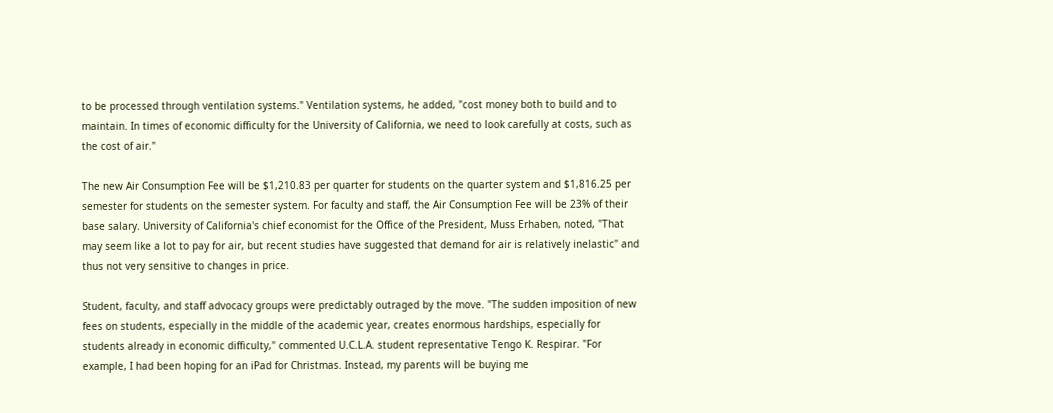to be processed through ventilation systems." Ventilation systems, he added, "cost money both to build and to maintain. In times of economic difficulty for the University of California, we need to look carefully at costs, such as the cost of air."

The new Air Consumption Fee will be $1,210.83 per quarter for students on the quarter system and $1,816.25 per semester for students on the semester system. For faculty and staff, the Air Consumption Fee will be 23% of their base salary. University of California's chief economist for the Office of the President, Muss Erhaben, noted, "That may seem like a lot to pay for air, but recent studies have suggested that demand for air is relatively inelastic" and thus not very sensitive to changes in price.

Student, faculty, and staff advocacy groups were predictably outraged by the move. "The sudden imposition of new fees on students, especially in the middle of the academic year, creates enormous hardships, especially for students already in economic difficulty," commented U.C.L.A. student representative Tengo K. Respirar. "For example, I had been hoping for an iPad for Christmas. Instead, my parents will be buying me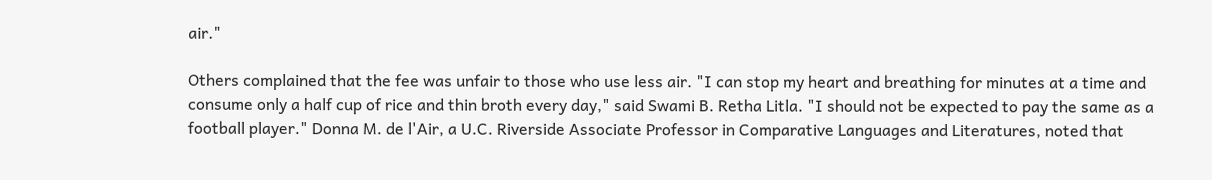air."

Others complained that the fee was unfair to those who use less air. "I can stop my heart and breathing for minutes at a time and consume only a half cup of rice and thin broth every day," said Swami B. Retha Litla. "I should not be expected to pay the same as a football player." Donna M. de l'Air, a U.C. Riverside Associate Professor in Comparative Languages and Literatures, noted that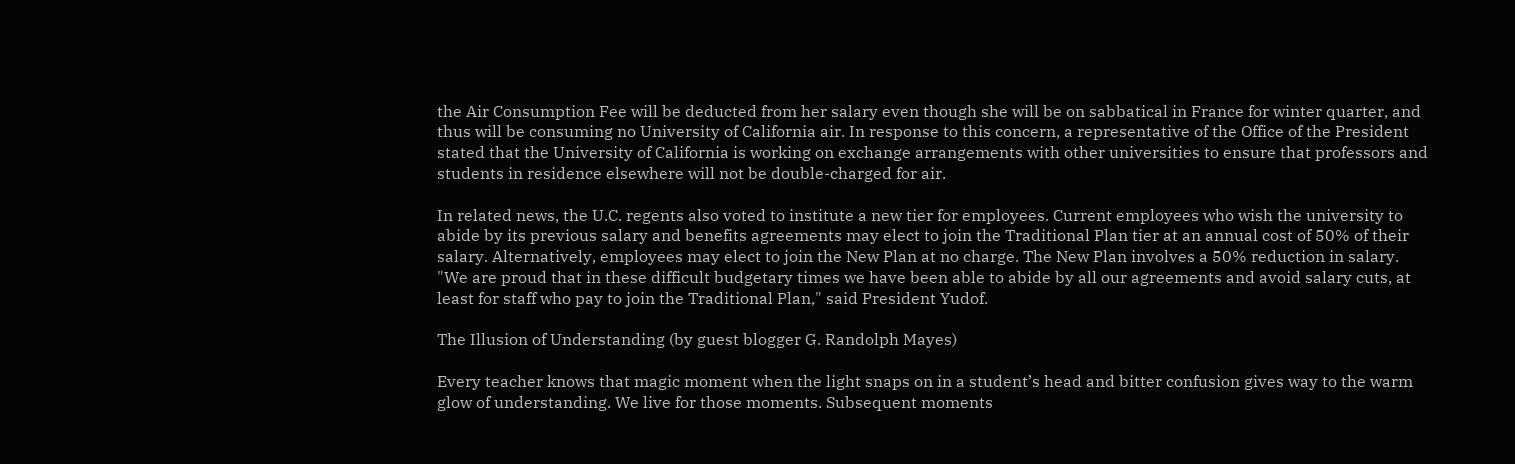the Air Consumption Fee will be deducted from her salary even though she will be on sabbatical in France for winter quarter, and thus will be consuming no University of California air. In response to this concern, a representative of the Office of the President stated that the University of California is working on exchange arrangements with other universities to ensure that professors and students in residence elsewhere will not be double-charged for air.

In related news, the U.C. regents also voted to institute a new tier for employees. Current employees who wish the university to abide by its previous salary and benefits agreements may elect to join the Traditional Plan tier at an annual cost of 50% of their salary. Alternatively, employees may elect to join the New Plan at no charge. The New Plan involves a 50% reduction in salary. "We are proud that in these difficult budgetary times we have been able to abide by all our agreements and avoid salary cuts, at least for staff who pay to join the Traditional Plan," said President Yudof.

The Illusion of Understanding (by guest blogger G. Randolph Mayes)

Every teacher knows that magic moment when the light snaps on in a student’s head and bitter confusion gives way to the warm glow of understanding. We live for those moments. Subsequent moments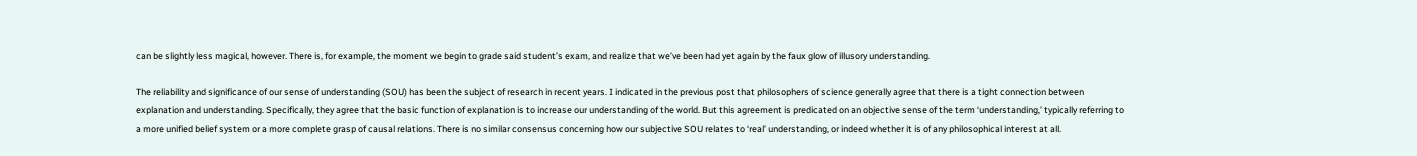can be slightly less magical, however. There is, for example, the moment we begin to grade said student’s exam, and realize that we’ve been had yet again by the faux glow of illusory understanding.

The reliability and significance of our sense of understanding (SOU) has been the subject of research in recent years. I indicated in the previous post that philosophers of science generally agree that there is a tight connection between explanation and understanding. Specifically, they agree that the basic function of explanation is to increase our understanding of the world. But this agreement is predicated on an objective sense of the term ‘understanding,’ typically referring to a more unified belief system or a more complete grasp of causal relations. There is no similar consensus concerning how our subjective SOU relates to ‘real’ understanding, or indeed whether it is of any philosophical interest at all.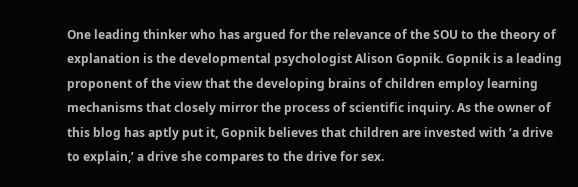One leading thinker who has argued for the relevance of the SOU to the theory of explanation is the developmental psychologist Alison Gopnik. Gopnik is a leading proponent of the view that the developing brains of children employ learning mechanisms that closely mirror the process of scientific inquiry. As the owner of this blog has aptly put it, Gopnik believes that children are invested with ‘a drive to explain,’ a drive she compares to the drive for sex.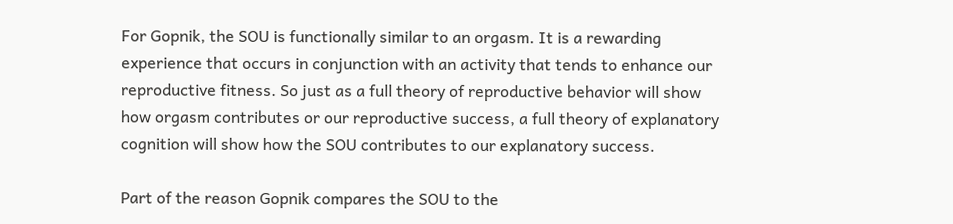For Gopnik, the SOU is functionally similar to an orgasm. It is a rewarding experience that occurs in conjunction with an activity that tends to enhance our reproductive fitness. So just as a full theory of reproductive behavior will show how orgasm contributes or our reproductive success, a full theory of explanatory cognition will show how the SOU contributes to our explanatory success.

Part of the reason Gopnik compares the SOU to the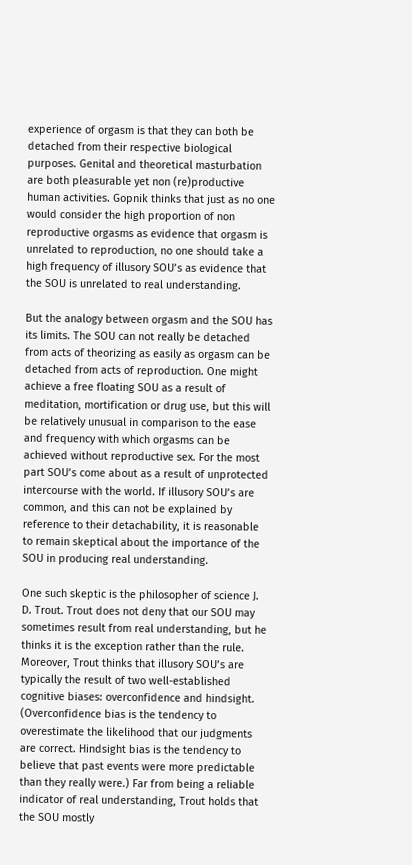experience of orgasm is that they can both be detached from their respective biological purposes. Genital and theoretical masturbation are both pleasurable yet non (re)productive human activities. Gopnik thinks that just as no one would consider the high proportion of non reproductive orgasms as evidence that orgasm is unrelated to reproduction, no one should take a high frequency of illusory SOU’s as evidence that the SOU is unrelated to real understanding.

But the analogy between orgasm and the SOU has its limits. The SOU can not really be detached from acts of theorizing as easily as orgasm can be detached from acts of reproduction. One might achieve a free floating SOU as a result of meditation, mortification or drug use, but this will be relatively unusual in comparison to the ease and frequency with which orgasms can be achieved without reproductive sex. For the most part SOU’s come about as a result of unprotected intercourse with the world. If illusory SOU’s are common, and this can not be explained by reference to their detachability, it is reasonable to remain skeptical about the importance of the SOU in producing real understanding.

One such skeptic is the philosopher of science J. D. Trout. Trout does not deny that our SOU may sometimes result from real understanding, but he thinks it is the exception rather than the rule. Moreover, Trout thinks that illusory SOU’s are typically the result of two well-established cognitive biases: overconfidence and hindsight. (Overconfidence bias is the tendency to overestimate the likelihood that our judgments are correct. Hindsight bias is the tendency to believe that past events were more predictable than they really were.) Far from being a reliable indicator of real understanding, Trout holds that the SOU mostly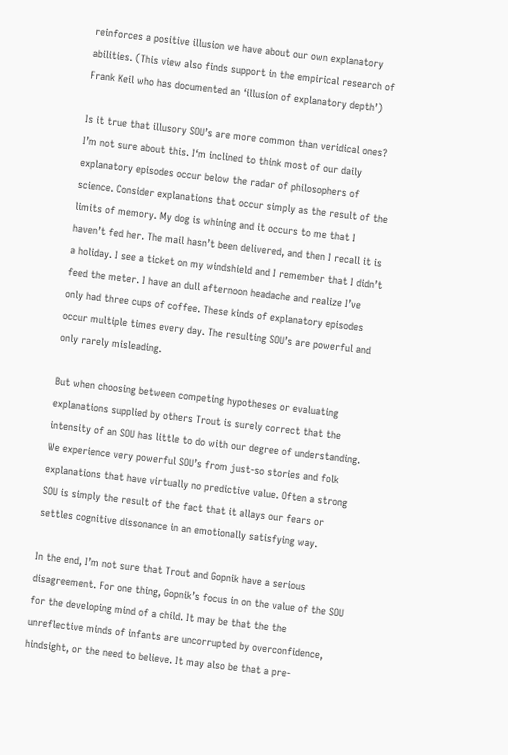reinforces a positive illusion we have about our own explanatory abilities. (This view also finds support in the empirical research of Frank Keil who has documented an ‘illusion of explanatory depth’)

Is it true that illusory SOU’s are more common than veridical ones? I’m not sure about this. I‘m inclined to think most of our daily explanatory episodes occur below the radar of philosophers of science. Consider explanations that occur simply as the result of the limits of memory. My dog is whining and it occurs to me that I haven’t fed her. The mail hasn’t been delivered, and then I recall it is a holiday. I see a ticket on my windshield and I remember that I didn’t feed the meter. I have an dull afternoon headache and realize I’ve only had three cups of coffee. These kinds of explanatory episodes occur multiple times every day. The resulting SOU’s are powerful and only rarely misleading.

But when choosing between competing hypotheses or evaluating explanations supplied by others Trout is surely correct that the intensity of an SOU has little to do with our degree of understanding. We experience very powerful SOU’s from just-so stories and folk explanations that have virtually no predictive value. Often a strong SOU is simply the result of the fact that it allays our fears or settles cognitive dissonance in an emotionally satisfying way.

In the end, I’m not sure that Trout and Gopnik have a serious disagreement. For one thing, Gopnik’s focus in on the value of the SOU for the developing mind of a child. It may be that the the unreflective minds of infants are uncorrupted by overconfidence, hindsight, or the need to believe. It may also be that a pre-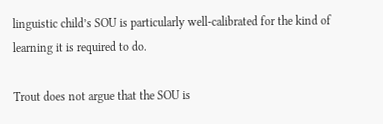linguistic child’s SOU is particularly well-calibrated for the kind of learning it is required to do.

Trout does not argue that the SOU is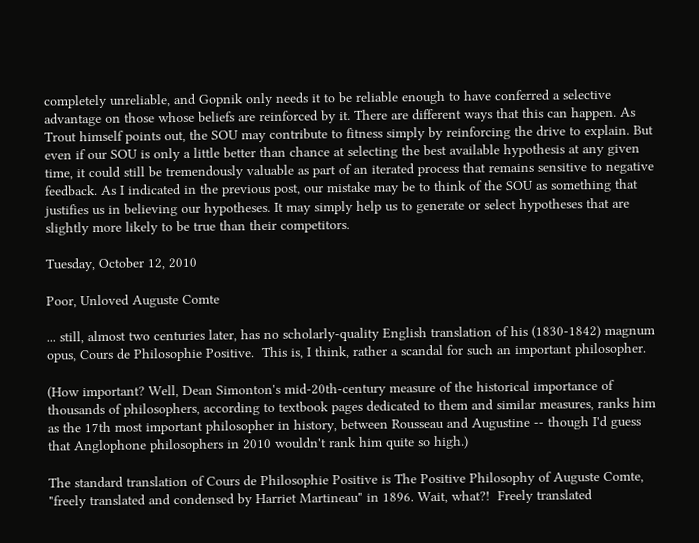completely unreliable, and Gopnik only needs it to be reliable enough to have conferred a selective advantage on those whose beliefs are reinforced by it. There are different ways that this can happen. As Trout himself points out, the SOU may contribute to fitness simply by reinforcing the drive to explain. But even if our SOU is only a little better than chance at selecting the best available hypothesis at any given time, it could still be tremendously valuable as part of an iterated process that remains sensitive to negative feedback. As I indicated in the previous post, our mistake may be to think of the SOU as something that justifies us in believing our hypotheses. It may simply help us to generate or select hypotheses that are slightly more likely to be true than their competitors.

Tuesday, October 12, 2010

Poor, Unloved Auguste Comte

... still, almost two centuries later, has no scholarly-quality English translation of his (1830-1842) magnum opus, Cours de Philosophie Positive.  This is, I think, rather a scandal for such an important philosopher.

(How important? Well, Dean Simonton's mid-20th-century measure of the historical importance of thousands of philosophers, according to textbook pages dedicated to them and similar measures, ranks him as the 17th most important philosopher in history, between Rousseau and Augustine -- though I'd guess that Anglophone philosophers in 2010 wouldn't rank him quite so high.)

The standard translation of Cours de Philosophie Positive is The Positive Philosophy of Auguste Comte, "freely translated and condensed by Harriet Martineau" in 1896. Wait, what?!  Freely translated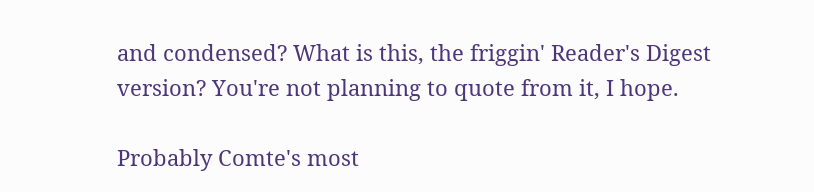and condensed? What is this, the friggin' Reader's Digest version? You're not planning to quote from it, I hope.

Probably Comte's most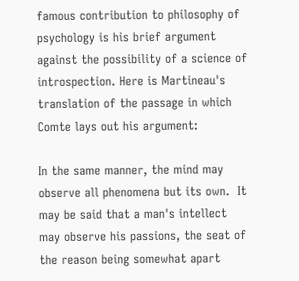famous contribution to philosophy of psychology is his brief argument against the possibility of a science of introspection. Here is Martineau's translation of the passage in which Comte lays out his argument:

In the same manner, the mind may observe all phenomena but its own.  It may be said that a man's intellect may observe his passions, the seat of the reason being somewhat apart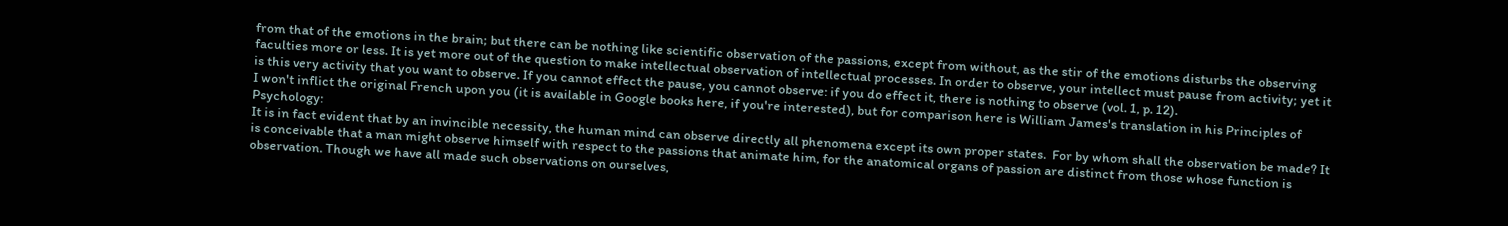from that of the emotions in the brain; but there can be nothing like scientific observation of the passions, except from without, as the stir of the emotions disturbs the observing faculties more or less. It is yet more out of the question to make intellectual observation of intellectual processes. In order to observe, your intellect must pause from activity; yet it is this very activity that you want to observe. If you cannot effect the pause, you cannot observe: if you do effect it, there is nothing to observe (vol. 1, p. 12).
I won't inflict the original French upon you (it is available in Google books here, if you're interested), but for comparison here is William James's translation in his Principles of Psychology:
It is in fact evident that by an invincible necessity, the human mind can observe directly all phenomena except its own proper states.  For by whom shall the observation be made? It is conceivable that a man might observe himself with respect to the passions that animate him, for the anatomical organs of passion are distinct from those whose function is observation. Though we have all made such observations on ourselves,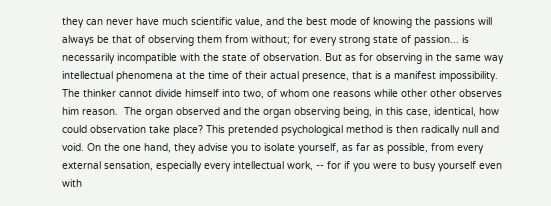they can never have much scientific value, and the best mode of knowing the passions will always be that of observing them from without; for every strong state of passion... is necessarily incompatible with the state of observation. But as for observing in the same way intellectual phenomena at the time of their actual presence, that is a manifest impossibility. The thinker cannot divide himself into two, of whom one reasons while other other observes him reason.  The organ observed and the organ observing being, in this case, identical, how could observation take place? This pretended psychological method is then radically null and void. On the one hand, they advise you to isolate yourself, as far as possible, from every external sensation, especially every intellectual work, -- for if you were to busy yourself even with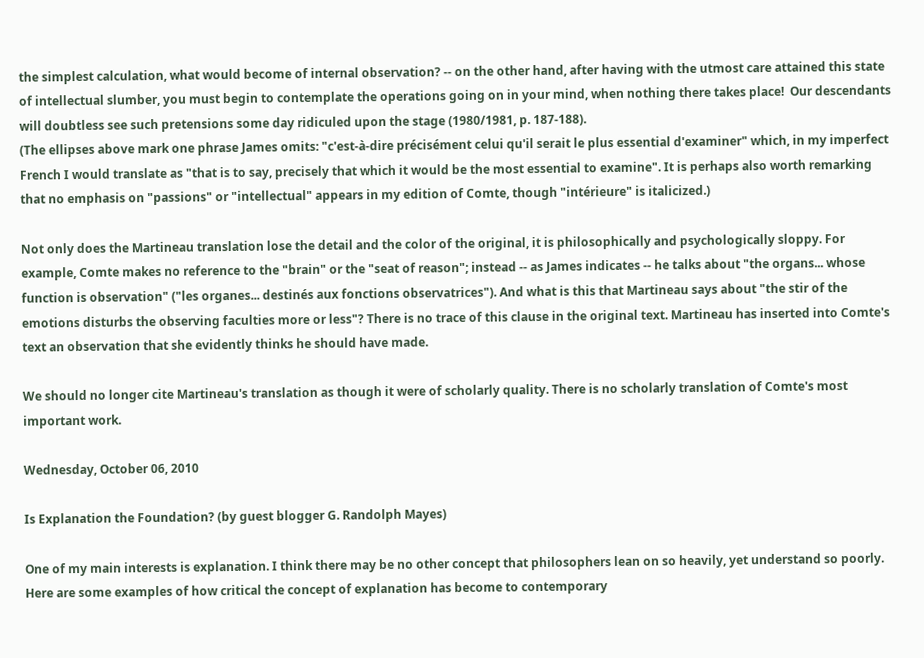the simplest calculation, what would become of internal observation? -- on the other hand, after having with the utmost care attained this state of intellectual slumber, you must begin to contemplate the operations going on in your mind, when nothing there takes place!  Our descendants will doubtless see such pretensions some day ridiculed upon the stage (1980/1981, p. 187-188).
(The ellipses above mark one phrase James omits: "c'est-à-dire précisément celui qu'il serait le plus essential d'examiner" which, in my imperfect French I would translate as "that is to say, precisely that which it would be the most essential to examine". It is perhaps also worth remarking that no emphasis on "passions" or "intellectual" appears in my edition of Comte, though "intérieure" is italicized.)

Not only does the Martineau translation lose the detail and the color of the original, it is philosophically and psychologically sloppy. For example, Comte makes no reference to the "brain" or the "seat of reason"; instead -- as James indicates -- he talks about "the organs... whose function is observation" ("les organes... destinés aux fonctions observatrices"). And what is this that Martineau says about "the stir of the emotions disturbs the observing faculties more or less"? There is no trace of this clause in the original text. Martineau has inserted into Comte's text an observation that she evidently thinks he should have made.

We should no longer cite Martineau's translation as though it were of scholarly quality. There is no scholarly translation of Comte's most important work.

Wednesday, October 06, 2010

Is Explanation the Foundation? (by guest blogger G. Randolph Mayes)

One of my main interests is explanation. I think there may be no other concept that philosophers lean on so heavily, yet understand so poorly. Here are some examples of how critical the concept of explanation has become to contemporary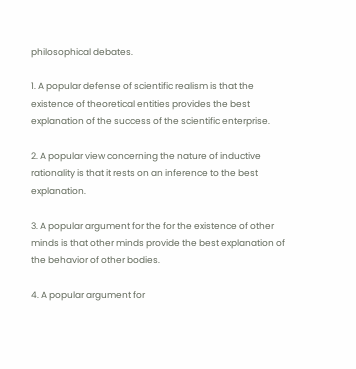philosophical debates.

1. A popular defense of scientific realism is that the existence of theoretical entities provides the best explanation of the success of the scientific enterprise.

2. A popular view concerning the nature of inductive rationality is that it rests on an inference to the best explanation.

3. A popular argument for the for the existence of other minds is that other minds provide the best explanation of the behavior of other bodies.

4. A popular argument for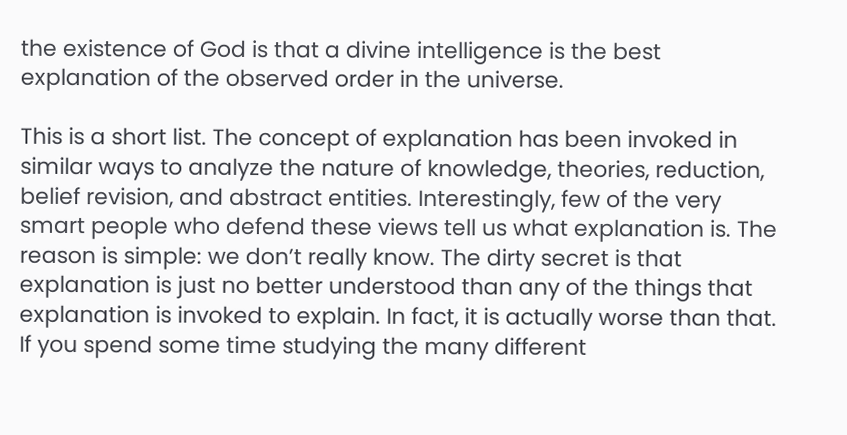the existence of God is that a divine intelligence is the best explanation of the observed order in the universe.

This is a short list. The concept of explanation has been invoked in similar ways to analyze the nature of knowledge, theories, reduction, belief revision, and abstract entities. Interestingly, few of the very smart people who defend these views tell us what explanation is. The reason is simple: we don’t really know. The dirty secret is that explanation is just no better understood than any of the things that explanation is invoked to explain. In fact, it is actually worse than that. If you spend some time studying the many different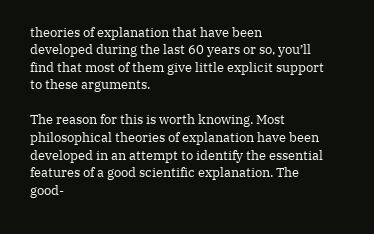theories of explanation that have been developed during the last 60 years or so, you’ll find that most of them give little explicit support to these arguments.

The reason for this is worth knowing. Most philosophical theories of explanation have been developed in an attempt to identify the essential features of a good scientific explanation. The good-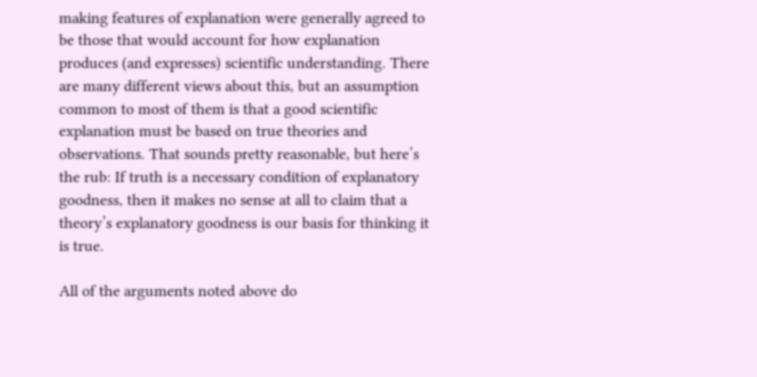making features of explanation were generally agreed to be those that would account for how explanation produces (and expresses) scientific understanding. There are many different views about this, but an assumption common to most of them is that a good scientific explanation must be based on true theories and observations. That sounds pretty reasonable, but here’s the rub: If truth is a necessary condition of explanatory goodness, then it makes no sense at all to claim that a theory’s explanatory goodness is our basis for thinking it is true.

All of the arguments noted above do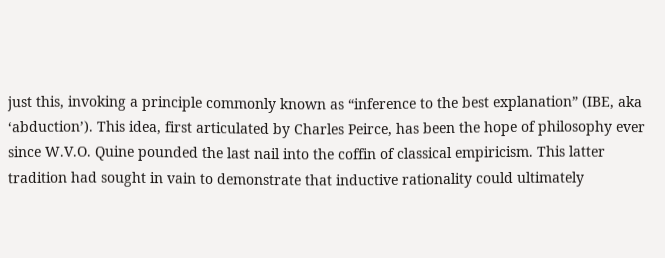just this, invoking a principle commonly known as “inference to the best explanation” (IBE, aka ‘abduction’). This idea, first articulated by Charles Peirce, has been the hope of philosophy ever since W.V.O. Quine pounded the last nail into the coffin of classical empiricism. This latter tradition had sought in vain to demonstrate that inductive rationality could ultimately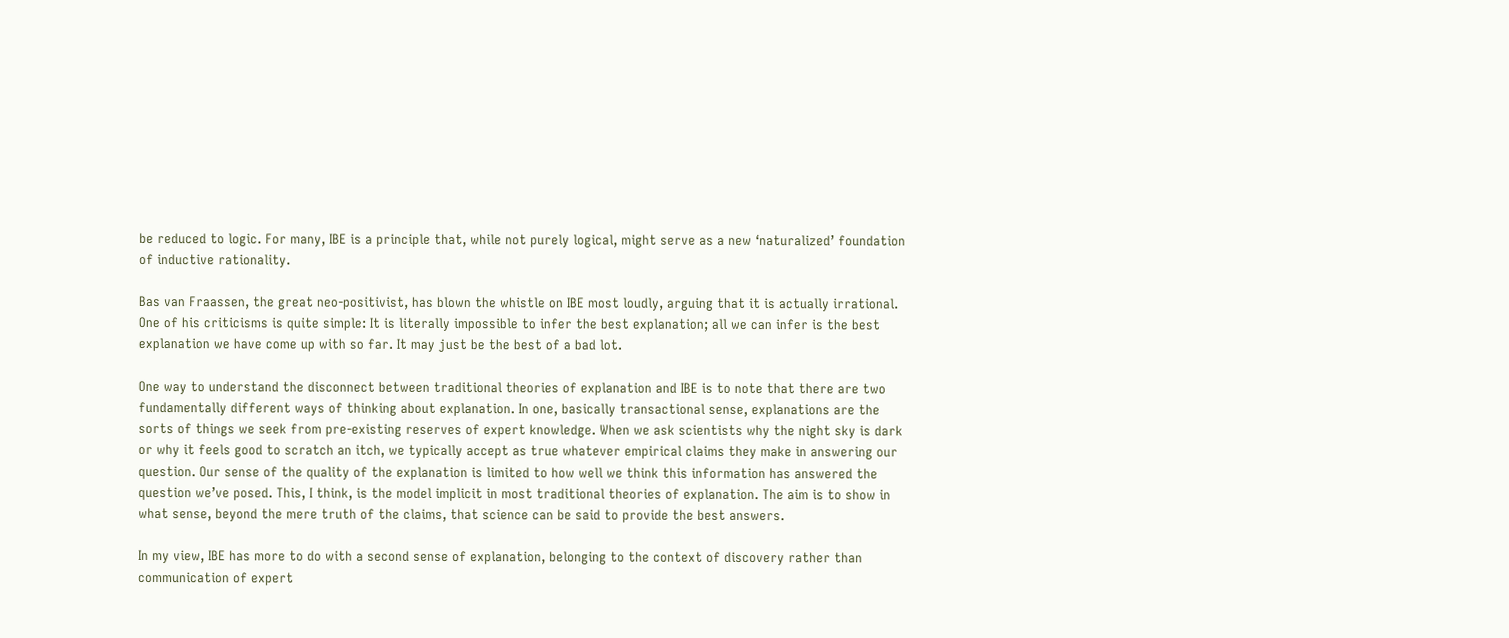be reduced to logic. For many, IBE is a principle that, while not purely logical, might serve as a new ‘naturalized’ foundation of inductive rationality.

Bas van Fraassen, the great neo-positivist, has blown the whistle on IBE most loudly, arguing that it is actually irrational. One of his criticisms is quite simple: It is literally impossible to infer the best explanation; all we can infer is the best explanation we have come up with so far. It may just be the best of a bad lot.

One way to understand the disconnect between traditional theories of explanation and IBE is to note that there are two fundamentally different ways of thinking about explanation. In one, basically transactional sense, explanations are the sorts of things we seek from pre-existing reserves of expert knowledge. When we ask scientists why the night sky is dark or why it feels good to scratch an itch, we typically accept as true whatever empirical claims they make in answering our question. Our sense of the quality of the explanation is limited to how well we think this information has answered the question we’ve posed. This, I think, is the model implicit in most traditional theories of explanation. The aim is to show in what sense, beyond the mere truth of the claims, that science can be said to provide the best answers.

In my view, IBE has more to do with a second sense of explanation, belonging to the context of discovery rather than communication of expert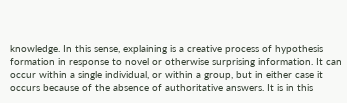knowledge. In this sense, explaining is a creative process of hypothesis formation in response to novel or otherwise surprising information. It can occur within a single individual, or within a group, but in either case it occurs because of the absence of authoritative answers. It is in this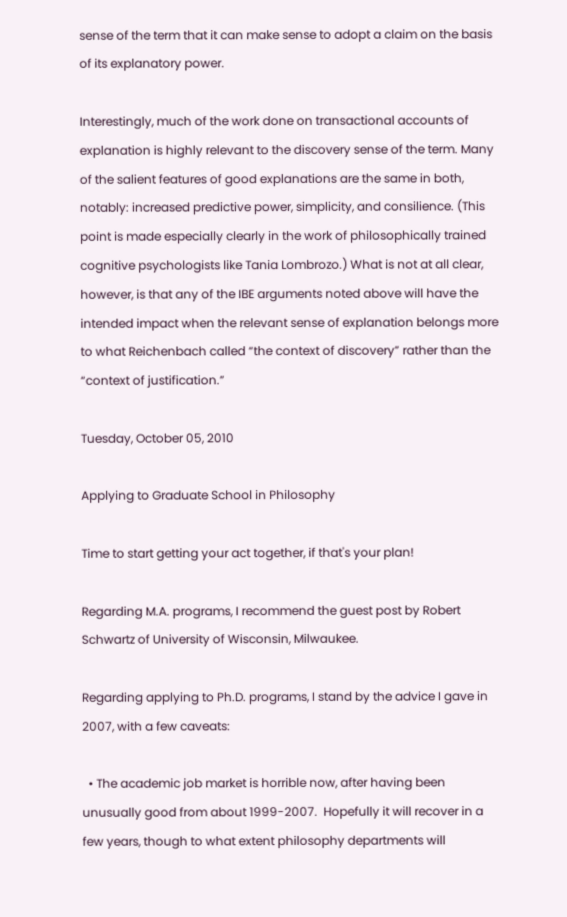sense of the term that it can make sense to adopt a claim on the basis of its explanatory power.

Interestingly, much of the work done on transactional accounts of explanation is highly relevant to the discovery sense of the term. Many of the salient features of good explanations are the same in both, notably: increased predictive power, simplicity, and consilience. (This point is made especially clearly in the work of philosophically trained cognitive psychologists like Tania Lombrozo.) What is not at all clear, however, is that any of the IBE arguments noted above will have the intended impact when the relevant sense of explanation belongs more to what Reichenbach called “the context of discovery” rather than the “context of justification.”

Tuesday, October 05, 2010

Applying to Graduate School in Philosophy

Time to start getting your act together, if that's your plan!

Regarding M.A. programs, I recommend the guest post by Robert Schwartz of University of Wisconsin, Milwaukee.

Regarding applying to Ph.D. programs, I stand by the advice I gave in 2007, with a few caveats:

  • The academic job market is horrible now, after having been unusually good from about 1999-2007.  Hopefully it will recover in a few years, though to what extent philosophy departments will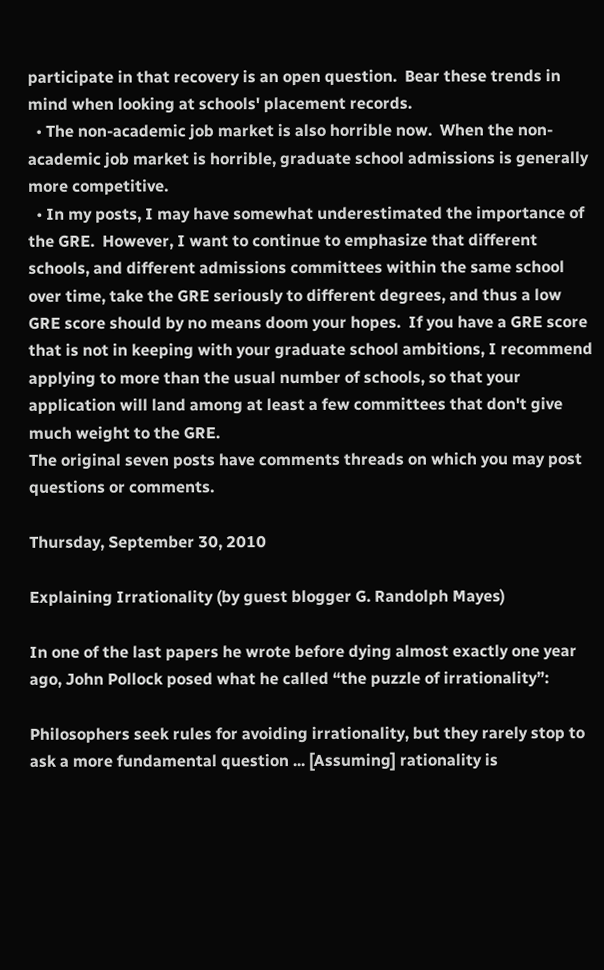participate in that recovery is an open question.  Bear these trends in mind when looking at schools' placement records.
  • The non-academic job market is also horrible now.  When the non-academic job market is horrible, graduate school admissions is generally more competitive.
  • In my posts, I may have somewhat underestimated the importance of the GRE.  However, I want to continue to emphasize that different schools, and different admissions committees within the same school over time, take the GRE seriously to different degrees, and thus a low GRE score should by no means doom your hopes.  If you have a GRE score that is not in keeping with your graduate school ambitions, I recommend applying to more than the usual number of schools, so that your application will land among at least a few committees that don't give much weight to the GRE.
The original seven posts have comments threads on which you may post questions or comments.

Thursday, September 30, 2010

Explaining Irrationality (by guest blogger G. Randolph Mayes)

In one of the last papers he wrote before dying almost exactly one year ago, John Pollock posed what he called “the puzzle of irrationality”:

Philosophers seek rules for avoiding irrationality, but they rarely stop to ask a more fundamental question ... [Assuming] rationality is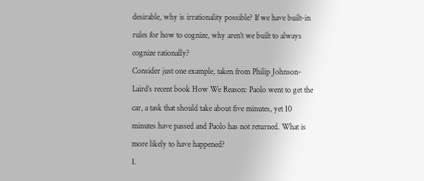desirable, why is irrationality possible? If we have built-in rules for how to cognize, why aren’t we built to always cognize rationally?
Consider just one example, taken from Philip Johnson-Laird’s recent book How We Reason: Paolo went to get the car, a task that should take about five minutes, yet 10 minutes have passed and Paolo has not returned. What is more likely to have happened?
1.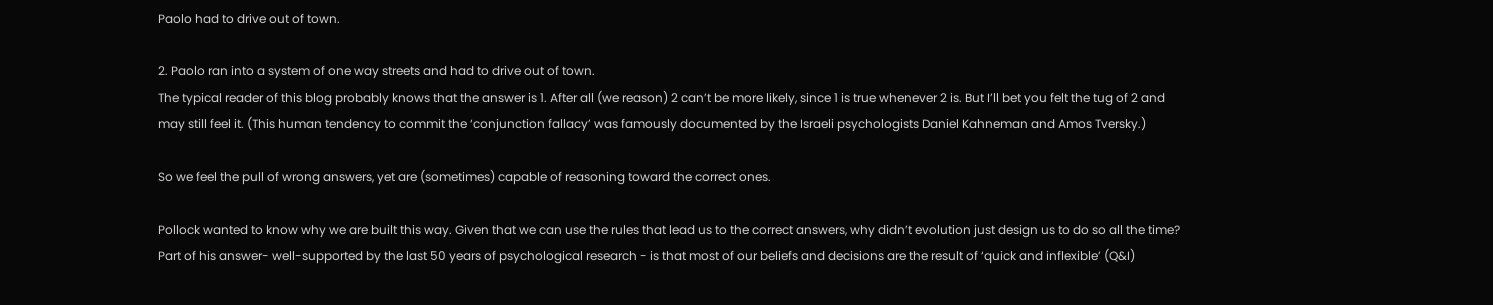Paolo had to drive out of town.

2. Paolo ran into a system of one way streets and had to drive out of town.
The typical reader of this blog probably knows that the answer is 1. After all (we reason) 2 can’t be more likely, since 1 is true whenever 2 is. But I’ll bet you felt the tug of 2 and may still feel it. (This human tendency to commit the ‘conjunction fallacy’ was famously documented by the Israeli psychologists Daniel Kahneman and Amos Tversky.)

So we feel the pull of wrong answers, yet are (sometimes) capable of reasoning toward the correct ones.

Pollock wanted to know why we are built this way. Given that we can use the rules that lead us to the correct answers, why didn’t evolution just design us to do so all the time? Part of his answer- well-supported by the last 50 years of psychological research - is that most of our beliefs and decisions are the result of ‘quick and inflexible’ (Q&I)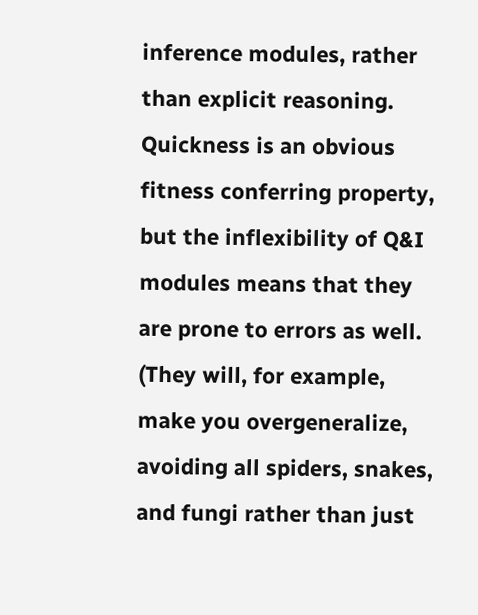inference modules, rather than explicit reasoning. Quickness is an obvious fitness conferring property, but the inflexibility of Q&I modules means that they are prone to errors as well. (They will, for example, make you overgeneralize, avoiding all spiders, snakes, and fungi rather than just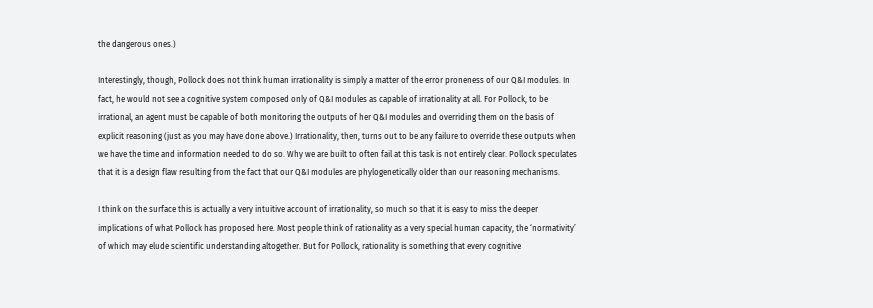the dangerous ones.)

Interestingly, though, Pollock does not think human irrationality is simply a matter of the error proneness of our Q&I modules. In fact, he would not see a cognitive system composed only of Q&I modules as capable of irrationality at all. For Pollock, to be irrational, an agent must be capable of both monitoring the outputs of her Q&I modules and overriding them on the basis of explicit reasoning (just as you may have done above.) Irrationality, then, turns out to be any failure to override these outputs when we have the time and information needed to do so. Why we are built to often fail at this task is not entirely clear. Pollock speculates that it is a design flaw resulting from the fact that our Q&I modules are phylogenetically older than our reasoning mechanisms.

I think on the surface this is actually a very intuitive account of irrationality, so much so that it is easy to miss the deeper implications of what Pollock has proposed here. Most people think of rationality as a very special human capacity, the ‘normativity’ of which may elude scientific understanding altogether. But for Pollock, rationality is something that every cognitive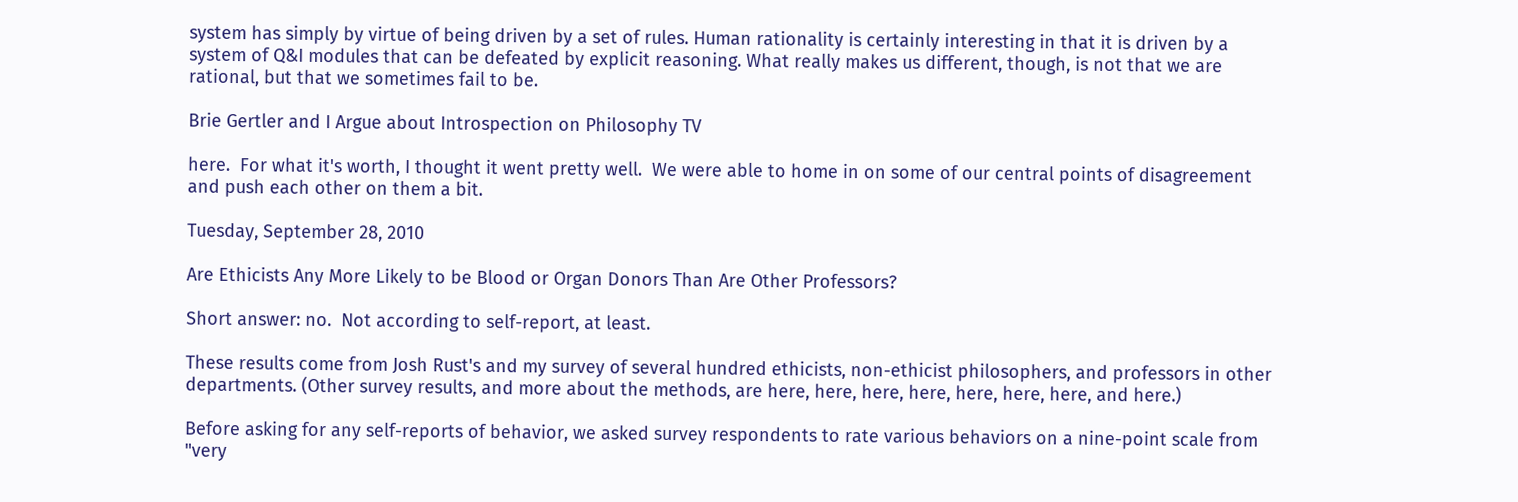system has simply by virtue of being driven by a set of rules. Human rationality is certainly interesting in that it is driven by a system of Q&I modules that can be defeated by explicit reasoning. What really makes us different, though, is not that we are rational, but that we sometimes fail to be.

Brie Gertler and I Argue about Introspection on Philosophy TV

here.  For what it's worth, I thought it went pretty well.  We were able to home in on some of our central points of disagreement and push each other on them a bit.

Tuesday, September 28, 2010

Are Ethicists Any More Likely to be Blood or Organ Donors Than Are Other Professors?

Short answer: no.  Not according to self-report, at least.

These results come from Josh Rust's and my survey of several hundred ethicists, non-ethicist philosophers, and professors in other departments. (Other survey results, and more about the methods, are here, here, here, here, here, here, here, and here.)

Before asking for any self-reports of behavior, we asked survey respondents to rate various behaviors on a nine-point scale from "very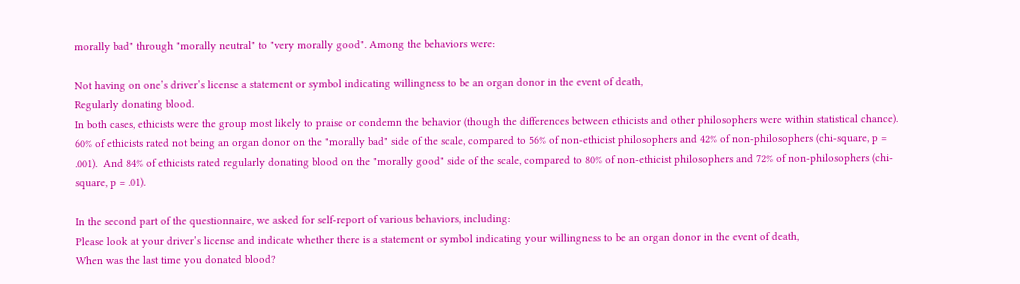morally bad" through "morally neutral" to "very morally good". Among the behaviors were:

Not having on one’s driver’s license a statement or symbol indicating willingness to be an organ donor in the event of death,
Regularly donating blood.
In both cases, ethicists were the group most likely to praise or condemn the behavior (though the differences between ethicists and other philosophers were within statistical chance).  60% of ethicists rated not being an organ donor on the "morally bad" side of the scale, compared to 56% of non-ethicist philosophers and 42% of non-philosophers (chi-square, p = .001).  And 84% of ethicists rated regularly donating blood on the "morally good" side of the scale, compared to 80% of non-ethicist philosophers and 72% of non-philosophers (chi-square, p = .01).

In the second part of the questionnaire, we asked for self-report of various behaviors, including:
Please look at your driver’s license and indicate whether there is a statement or symbol indicating your willingness to be an organ donor in the event of death,
When was the last time you donated blood?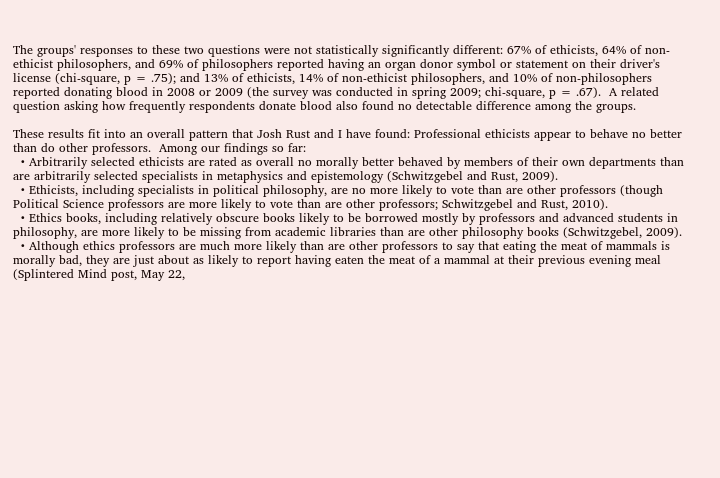The groups' responses to these two questions were not statistically significantly different: 67% of ethicists, 64% of non-ethicist philosophers, and 69% of philosophers reported having an organ donor symbol or statement on their driver's license (chi-square, p = .75); and 13% of ethicists, 14% of non-ethicist philosophers, and 10% of non-philosophers reported donating blood in 2008 or 2009 (the survey was conducted in spring 2009; chi-square, p = .67).  A related question asking how frequently respondents donate blood also found no detectable difference among the groups.

These results fit into an overall pattern that Josh Rust and I have found: Professional ethicists appear to behave no better than do other professors.  Among our findings so far:
  • Arbitrarily selected ethicists are rated as overall no morally better behaved by members of their own departments than are arbitrarily selected specialists in metaphysics and epistemology (Schwitzgebel and Rust, 2009).
  • Ethicists, including specialists in political philosophy, are no more likely to vote than are other professors (though Political Science professors are more likely to vote than are other professors; Schwitzgebel and Rust, 2010).
  • Ethics books, including relatively obscure books likely to be borrowed mostly by professors and advanced students in philosophy, are more likely to be missing from academic libraries than are other philosophy books (Schwitzgebel, 2009).
  • Although ethics professors are much more likely than are other professors to say that eating the meat of mammals is morally bad, they are just about as likely to report having eaten the meat of a mammal at their previous evening meal (Splintered Mind post, May 22,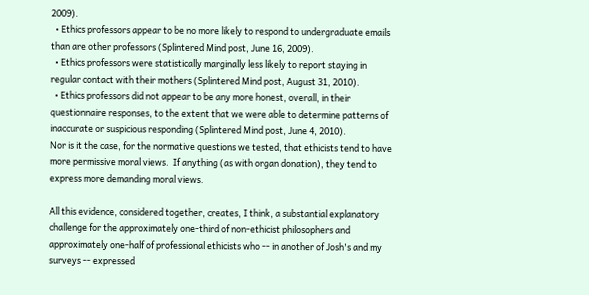2009).
  • Ethics professors appear to be no more likely to respond to undergraduate emails than are other professors (Splintered Mind post, June 16, 2009).
  • Ethics professors were statistically marginally less likely to report staying in regular contact with their mothers (Splintered Mind post, August 31, 2010).
  • Ethics professors did not appear to be any more honest, overall, in their questionnaire responses, to the extent that we were able to determine patterns of inaccurate or suspicious responding (Splintered Mind post, June 4, 2010).
Nor is it the case, for the normative questions we tested, that ethicists tend to have more permissive moral views.  If anything (as with organ donation), they tend to express more demanding moral views.

All this evidence, considered together, creates, I think, a substantial explanatory challenge for the approximately one-third of non-ethicist philosophers and approximately one-half of professional ethicists who -- in another of Josh's and my surveys -- expressed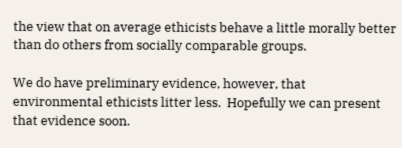the view that on average ethicists behave a little morally better than do others from socially comparable groups.

We do have preliminary evidence, however, that environmental ethicists litter less.  Hopefully we can present that evidence soon.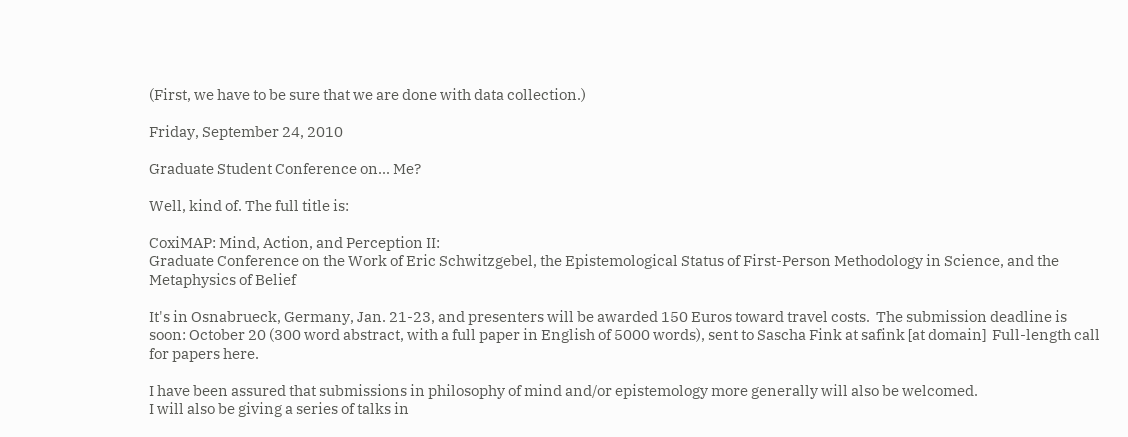(First, we have to be sure that we are done with data collection.)

Friday, September 24, 2010

Graduate Student Conference on... Me?

Well, kind of. The full title is:

CoxiMAP: Mind, Action, and Perception II:
Graduate Conference on the Work of Eric Schwitzgebel, the Epistemological Status of First-Person Methodology in Science, and the Metaphysics of Belief

It's in Osnabrueck, Germany, Jan. 21-23, and presenters will be awarded 150 Euros toward travel costs.  The submission deadline is soon: October 20 (300 word abstract, with a full paper in English of 5000 words), sent to Sascha Fink at safink [at domain]  Full-length call for papers here.

I have been assured that submissions in philosophy of mind and/or epistemology more generally will also be welcomed.
I will also be giving a series of talks in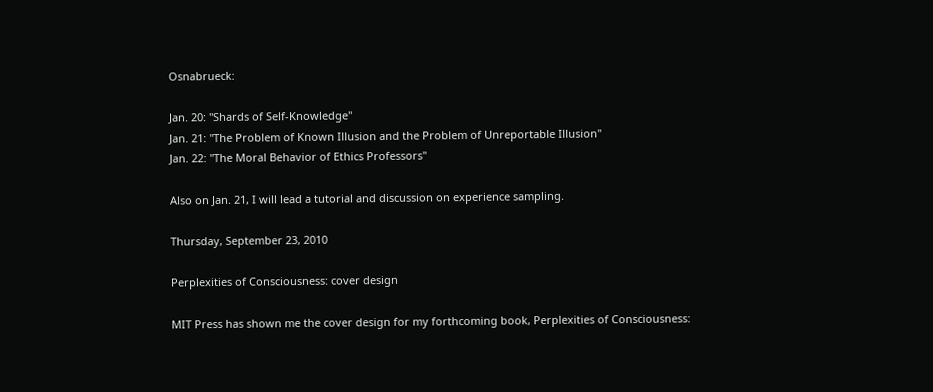Osnabrueck:

Jan. 20: "Shards of Self-Knowledge"
Jan. 21: "The Problem of Known Illusion and the Problem of Unreportable Illusion"
Jan. 22: "The Moral Behavior of Ethics Professors"

Also on Jan. 21, I will lead a tutorial and discussion on experience sampling.

Thursday, September 23, 2010

Perplexities of Consciousness: cover design

MIT Press has shown me the cover design for my forthcoming book, Perplexities of Consciousness: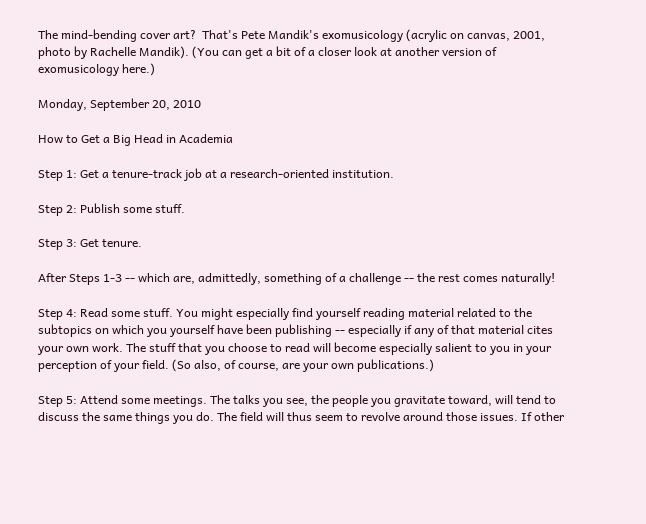The mind-bending cover art?  That's Pete Mandik's exomusicology (acrylic on canvas, 2001, photo by Rachelle Mandik). (You can get a bit of a closer look at another version of exomusicology here.)

Monday, September 20, 2010

How to Get a Big Head in Academia

Step 1: Get a tenure-track job at a research-oriented institution.

Step 2: Publish some stuff.

Step 3: Get tenure.

After Steps 1-3 -- which are, admittedly, something of a challenge -- the rest comes naturally!

Step 4: Read some stuff. You might especially find yourself reading material related to the subtopics on which you yourself have been publishing -- especially if any of that material cites your own work. The stuff that you choose to read will become especially salient to you in your perception of your field. (So also, of course, are your own publications.)

Step 5: Attend some meetings. The talks you see, the people you gravitate toward, will tend to discuss the same things you do. The field will thus seem to revolve around those issues. If other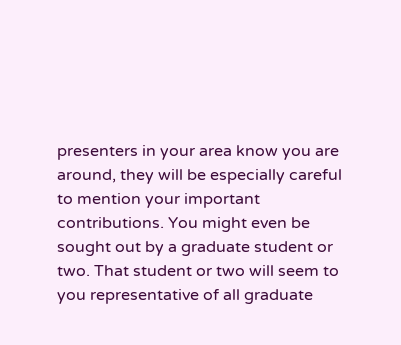presenters in your area know you are around, they will be especially careful to mention your important contributions. You might even be sought out by a graduate student or two. That student or two will seem to you representative of all graduate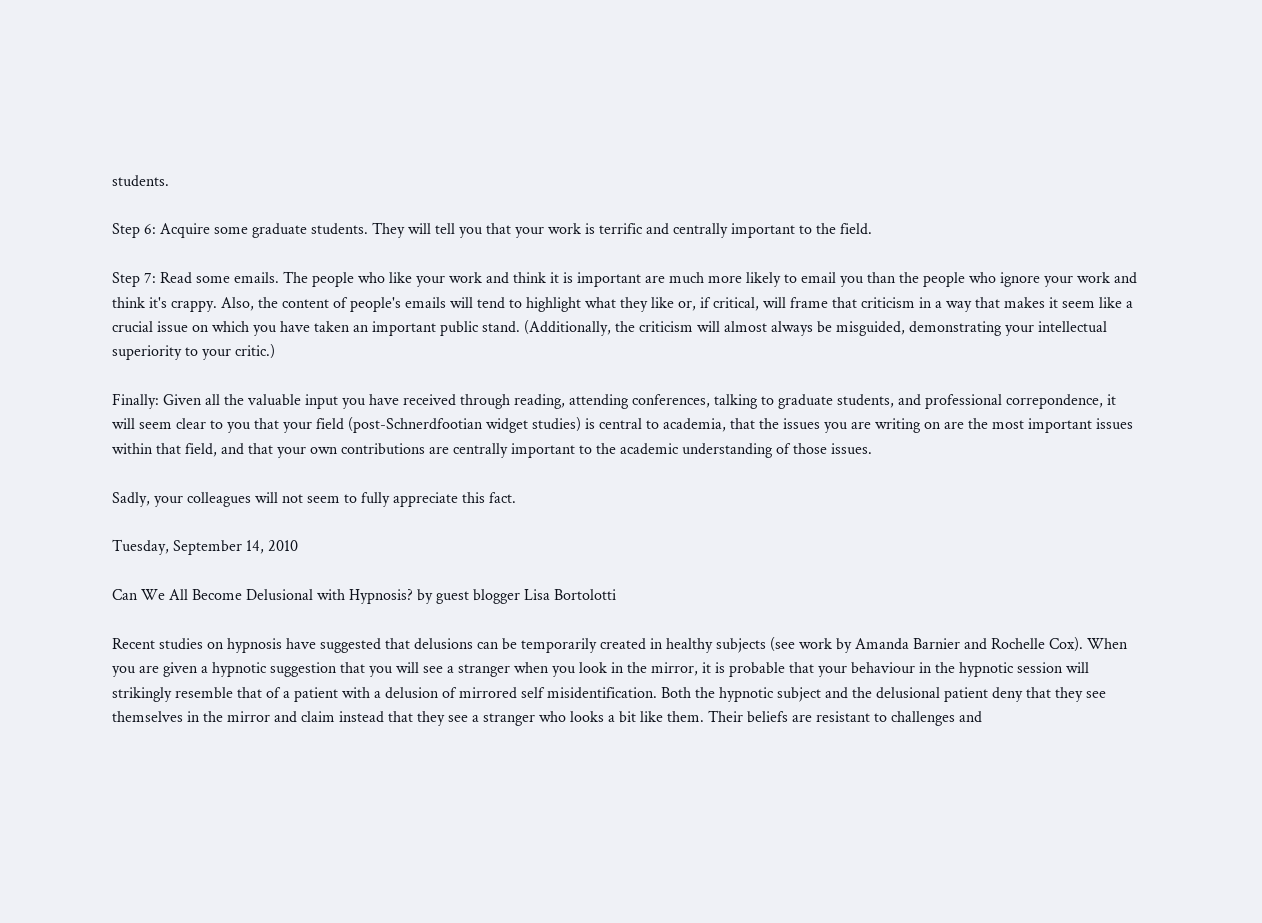students.

Step 6: Acquire some graduate students. They will tell you that your work is terrific and centrally important to the field.

Step 7: Read some emails. The people who like your work and think it is important are much more likely to email you than the people who ignore your work and think it's crappy. Also, the content of people's emails will tend to highlight what they like or, if critical, will frame that criticism in a way that makes it seem like a crucial issue on which you have taken an important public stand. (Additionally, the criticism will almost always be misguided, demonstrating your intellectual superiority to your critic.)

Finally: Given all the valuable input you have received through reading, attending conferences, talking to graduate students, and professional correpondence, it will seem clear to you that your field (post-Schnerdfootian widget studies) is central to academia, that the issues you are writing on are the most important issues within that field, and that your own contributions are centrally important to the academic understanding of those issues.

Sadly, your colleagues will not seem to fully appreciate this fact.

Tuesday, September 14, 2010

Can We All Become Delusional with Hypnosis? by guest blogger Lisa Bortolotti

Recent studies on hypnosis have suggested that delusions can be temporarily created in healthy subjects (see work by Amanda Barnier and Rochelle Cox). When you are given a hypnotic suggestion that you will see a stranger when you look in the mirror, it is probable that your behaviour in the hypnotic session will strikingly resemble that of a patient with a delusion of mirrored self misidentification. Both the hypnotic subject and the delusional patient deny that they see themselves in the mirror and claim instead that they see a stranger who looks a bit like them. Their beliefs are resistant to challenges and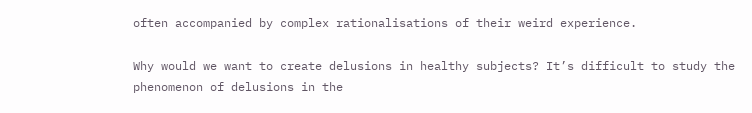often accompanied by complex rationalisations of their weird experience.

Why would we want to create delusions in healthy subjects? It’s difficult to study the phenomenon of delusions in the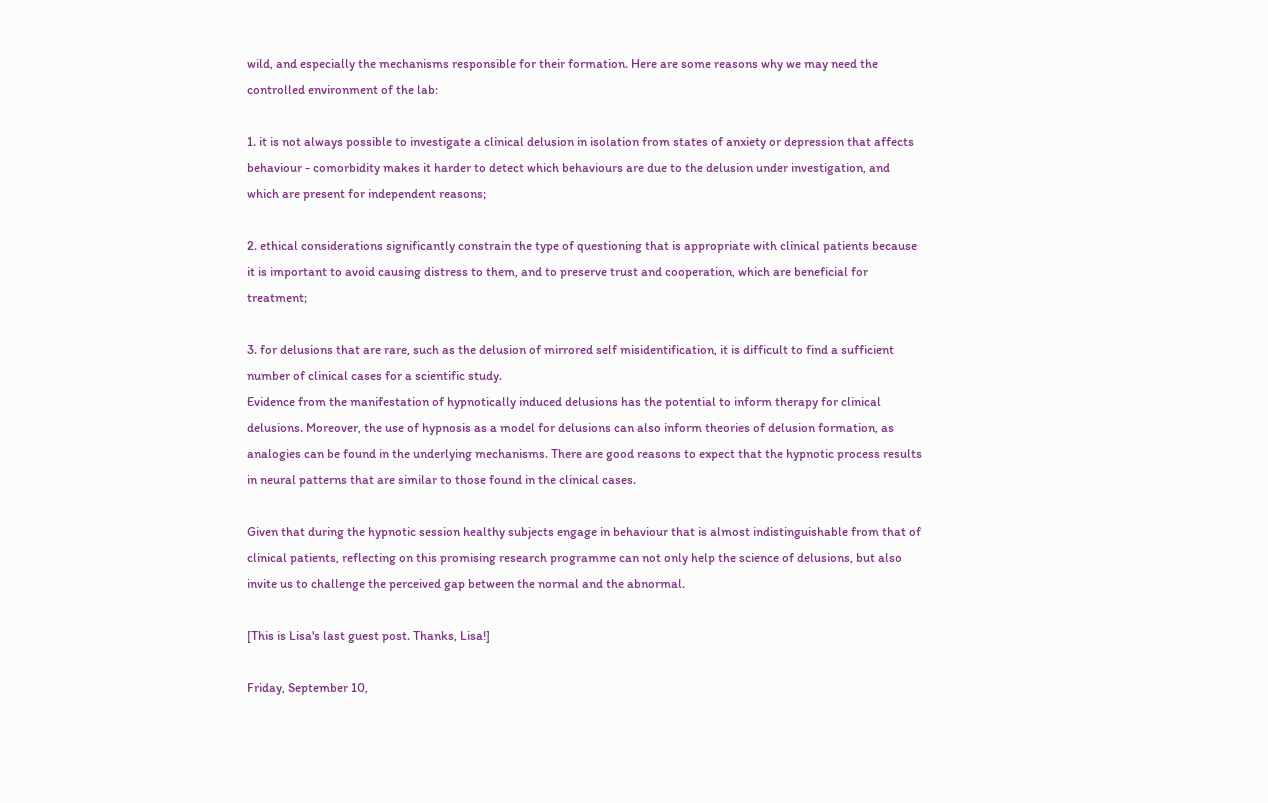wild, and especially the mechanisms responsible for their formation. Here are some reasons why we may need the controlled environment of the lab:

1. it is not always possible to investigate a clinical delusion in isolation from states of anxiety or depression that affects behaviour - comorbidity makes it harder to detect which behaviours are due to the delusion under investigation, and which are present for independent reasons;

2. ethical considerations significantly constrain the type of questioning that is appropriate with clinical patients because it is important to avoid causing distress to them, and to preserve trust and cooperation, which are beneficial for treatment;

3. for delusions that are rare, such as the delusion of mirrored self misidentification, it is difficult to find a sufficient number of clinical cases for a scientific study.
Evidence from the manifestation of hypnotically induced delusions has the potential to inform therapy for clinical delusions. Moreover, the use of hypnosis as a model for delusions can also inform theories of delusion formation, as analogies can be found in the underlying mechanisms. There are good reasons to expect that the hypnotic process results in neural patterns that are similar to those found in the clinical cases.

Given that during the hypnotic session healthy subjects engage in behaviour that is almost indistinguishable from that of clinical patients, reflecting on this promising research programme can not only help the science of delusions, but also invite us to challenge the perceived gap between the normal and the abnormal.

[This is Lisa's last guest post. Thanks, Lisa!]

Friday, September 10,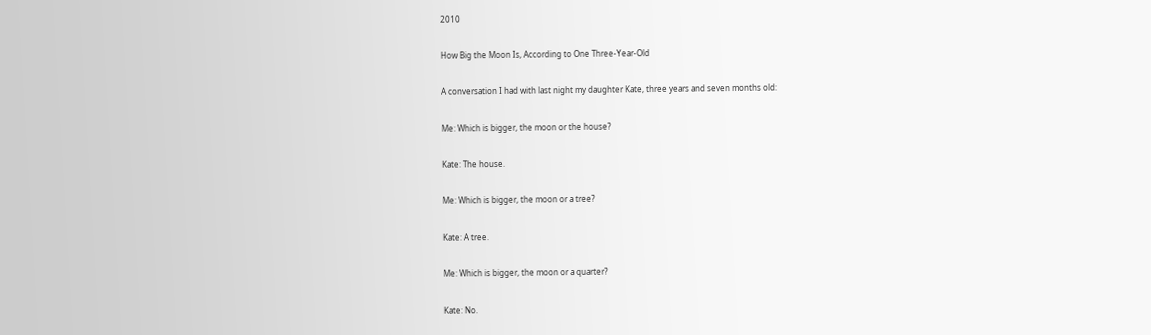2010

How Big the Moon Is, According to One Three-Year-Old

A conversation I had with last night my daughter Kate, three years and seven months old:

Me: Which is bigger, the moon or the house?

Kate: The house.

Me: Which is bigger, the moon or a tree?

Kate: A tree.

Me: Which is bigger, the moon or a quarter?

Kate: No.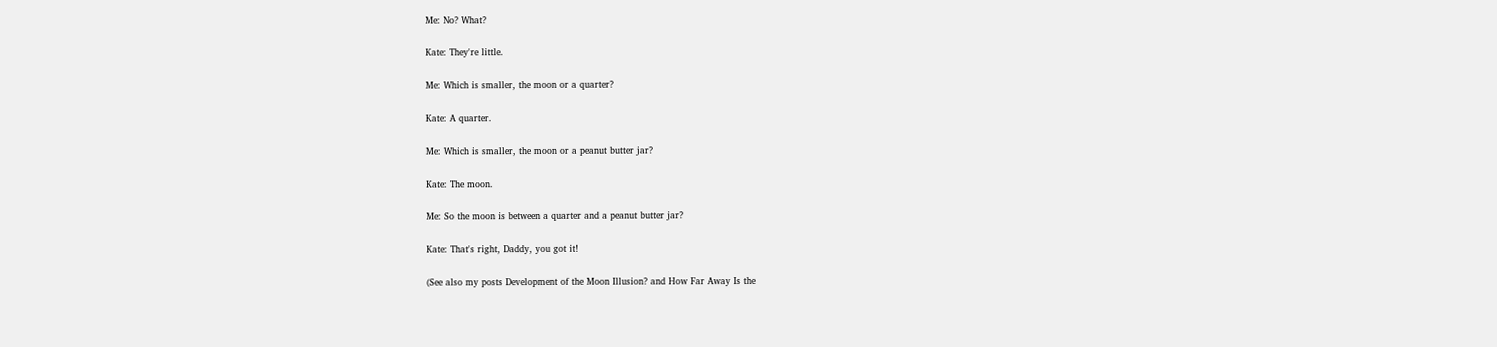Me: No? What?

Kate: They're little.

Me: Which is smaller, the moon or a quarter?

Kate: A quarter.

Me: Which is smaller, the moon or a peanut butter jar?

Kate: The moon.

Me: So the moon is between a quarter and a peanut butter jar?

Kate: That's right, Daddy, you got it!

(See also my posts Development of the Moon Illusion? and How Far Away Is the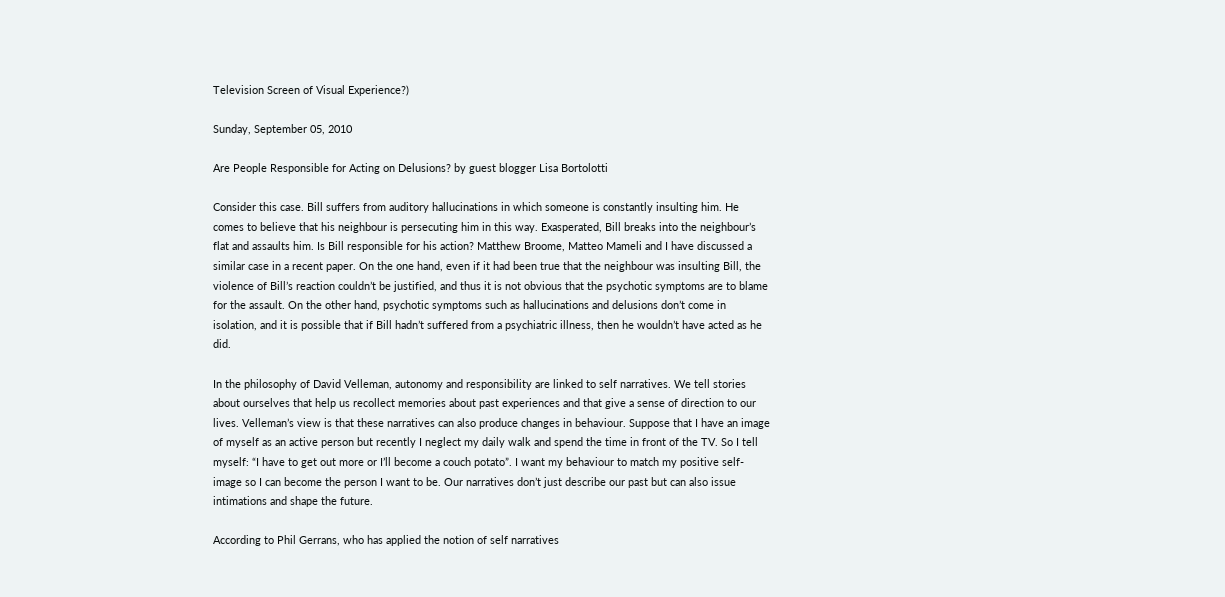Television Screen of Visual Experience?)

Sunday, September 05, 2010

Are People Responsible for Acting on Delusions? by guest blogger Lisa Bortolotti

Consider this case. Bill suffers from auditory hallucinations in which someone is constantly insulting him. He comes to believe that his neighbour is persecuting him in this way. Exasperated, Bill breaks into the neighbour’s flat and assaults him. Is Bill responsible for his action? Matthew Broome, Matteo Mameli and I have discussed a similar case in a recent paper. On the one hand, even if it had been true that the neighbour was insulting Bill, the violence of Bill’s reaction couldn’t be justified, and thus it is not obvious that the psychotic symptoms are to blame for the assault. On the other hand, psychotic symptoms such as hallucinations and delusions don’t come in isolation, and it is possible that if Bill hadn’t suffered from a psychiatric illness, then he wouldn’t have acted as he did.

In the philosophy of David Velleman, autonomy and responsibility are linked to self narratives. We tell stories about ourselves that help us recollect memories about past experiences and that give a sense of direction to our lives. Velleman’s view is that these narratives can also produce changes in behaviour. Suppose that I have an image of myself as an active person but recently I neglect my daily walk and spend the time in front of the TV. So I tell myself: “I have to get out more or I’ll become a couch potato”. I want my behaviour to match my positive self-image so I can become the person I want to be. Our narratives don’t just describe our past but can also issue intimations and shape the future.

According to Phil Gerrans, who has applied the notion of self narratives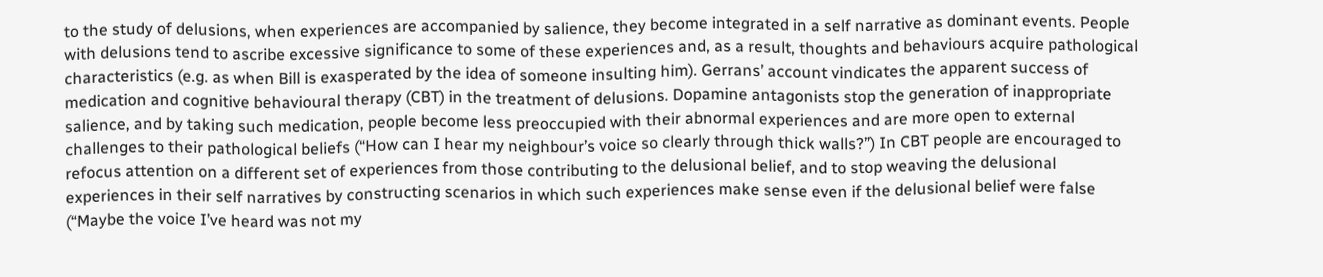to the study of delusions, when experiences are accompanied by salience, they become integrated in a self narrative as dominant events. People with delusions tend to ascribe excessive significance to some of these experiences and, as a result, thoughts and behaviours acquire pathological characteristics (e.g. as when Bill is exasperated by the idea of someone insulting him). Gerrans’ account vindicates the apparent success of medication and cognitive behavioural therapy (CBT) in the treatment of delusions. Dopamine antagonists stop the generation of inappropriate salience, and by taking such medication, people become less preoccupied with their abnormal experiences and are more open to external challenges to their pathological beliefs (“How can I hear my neighbour’s voice so clearly through thick walls?”) In CBT people are encouraged to refocus attention on a different set of experiences from those contributing to the delusional belief, and to stop weaving the delusional experiences in their self narratives by constructing scenarios in which such experiences make sense even if the delusional belief were false (“Maybe the voice I’ve heard was not my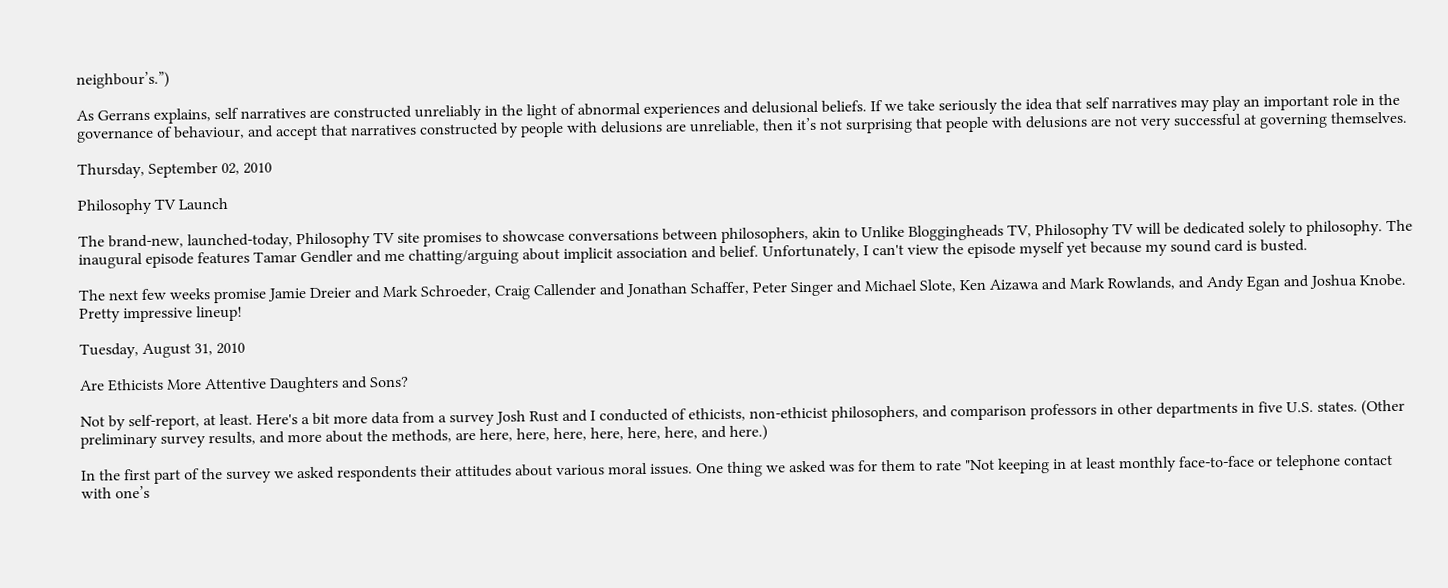neighbour’s.”)

As Gerrans explains, self narratives are constructed unreliably in the light of abnormal experiences and delusional beliefs. If we take seriously the idea that self narratives may play an important role in the governance of behaviour, and accept that narratives constructed by people with delusions are unreliable, then it’s not surprising that people with delusions are not very successful at governing themselves.

Thursday, September 02, 2010

Philosophy TV Launch

The brand-new, launched-today, Philosophy TV site promises to showcase conversations between philosophers, akin to Unlike Bloggingheads TV, Philosophy TV will be dedicated solely to philosophy. The inaugural episode features Tamar Gendler and me chatting/arguing about implicit association and belief. Unfortunately, I can't view the episode myself yet because my sound card is busted.

The next few weeks promise Jamie Dreier and Mark Schroeder, Craig Callender and Jonathan Schaffer, Peter Singer and Michael Slote, Ken Aizawa and Mark Rowlands, and Andy Egan and Joshua Knobe. Pretty impressive lineup!

Tuesday, August 31, 2010

Are Ethicists More Attentive Daughters and Sons?

Not by self-report, at least. Here's a bit more data from a survey Josh Rust and I conducted of ethicists, non-ethicist philosophers, and comparison professors in other departments in five U.S. states. (Other preliminary survey results, and more about the methods, are here, here, here, here, here, here, and here.)

In the first part of the survey we asked respondents their attitudes about various moral issues. One thing we asked was for them to rate "Not keeping in at least monthly face-to-face or telephone contact with one’s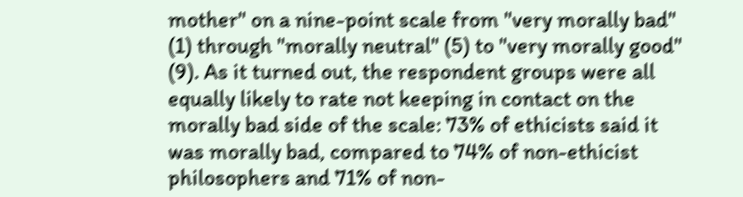mother" on a nine-point scale from "very morally bad" (1) through "morally neutral" (5) to "very morally good" (9). As it turned out, the respondent groups were all equally likely to rate not keeping in contact on the morally bad side of the scale: 73% of ethicists said it was morally bad, compared to 74% of non-ethicist philosophers and 71% of non-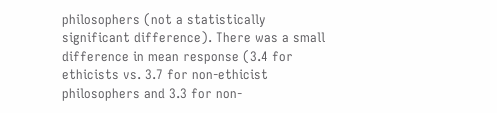philosophers (not a statistically significant difference). There was a small difference in mean response (3.4 for ethicists vs. 3.7 for non-ethicist philosophers and 3.3 for non-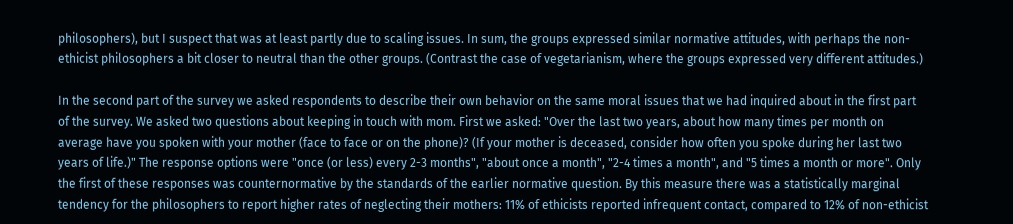philosophers), but I suspect that was at least partly due to scaling issues. In sum, the groups expressed similar normative attitudes, with perhaps the non-ethicist philosophers a bit closer to neutral than the other groups. (Contrast the case of vegetarianism, where the groups expressed very different attitudes.)

In the second part of the survey we asked respondents to describe their own behavior on the same moral issues that we had inquired about in the first part of the survey. We asked two questions about keeping in touch with mom. First we asked: "Over the last two years, about how many times per month on average have you spoken with your mother (face to face or on the phone)? (If your mother is deceased, consider how often you spoke during her last two years of life.)" The response options were "once (or less) every 2-3 months", "about once a month", "2-4 times a month", and "5 times a month or more". Only the first of these responses was counternormative by the standards of the earlier normative question. By this measure there was a statistically marginal tendency for the philosophers to report higher rates of neglecting their mothers: 11% of ethicists reported infrequent contact, compared to 12% of non-ethicist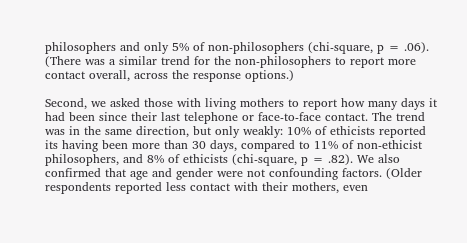philosophers and only 5% of non-philosophers (chi-square, p = .06). (There was a similar trend for the non-philosophers to report more contact overall, across the response options.)

Second, we asked those with living mothers to report how many days it had been since their last telephone or face-to-face contact. The trend was in the same direction, but only weakly: 10% of ethicists reported its having been more than 30 days, compared to 11% of non-ethicist philosophers, and 8% of ethicists (chi-square, p = .82). We also confirmed that age and gender were not confounding factors. (Older respondents reported less contact with their mothers, even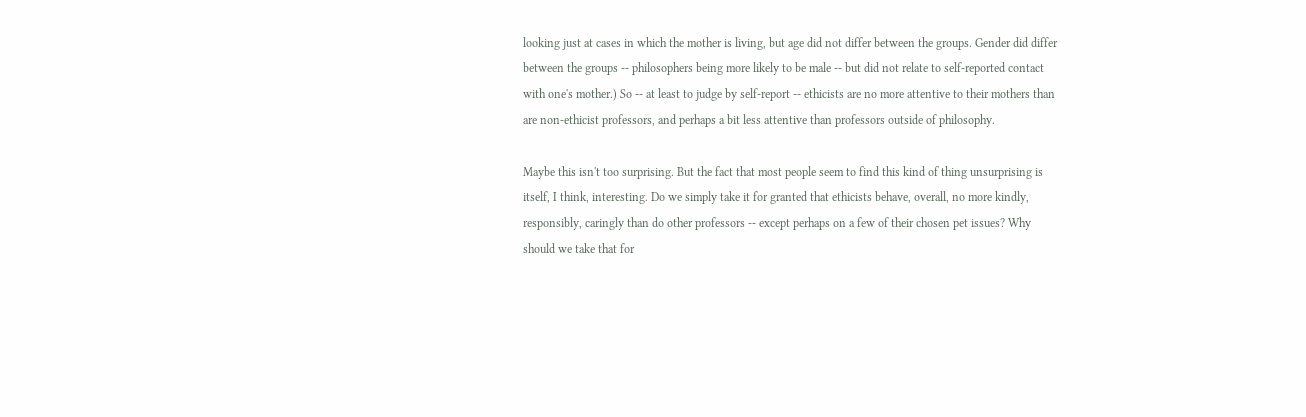looking just at cases in which the mother is living, but age did not differ between the groups. Gender did differ between the groups -- philosophers being more likely to be male -- but did not relate to self-reported contact with one's mother.) So -- at least to judge by self-report -- ethicists are no more attentive to their mothers than are non-ethicist professors, and perhaps a bit less attentive than professors outside of philosophy.

Maybe this isn't too surprising. But the fact that most people seem to find this kind of thing unsurprising is itself, I think, interesting. Do we simply take it for granted that ethicists behave, overall, no more kindly, responsibly, caringly than do other professors -- except perhaps on a few of their chosen pet issues? Why should we take that for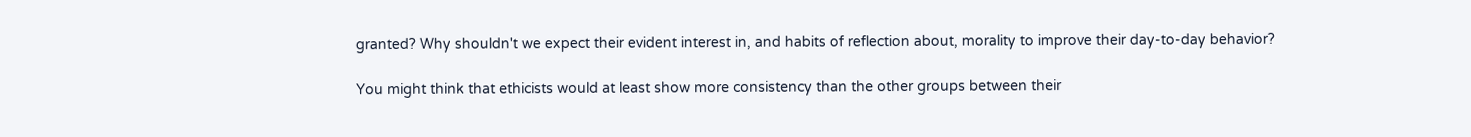granted? Why shouldn't we expect their evident interest in, and habits of reflection about, morality to improve their day-to-day behavior?

You might think that ethicists would at least show more consistency than the other groups between their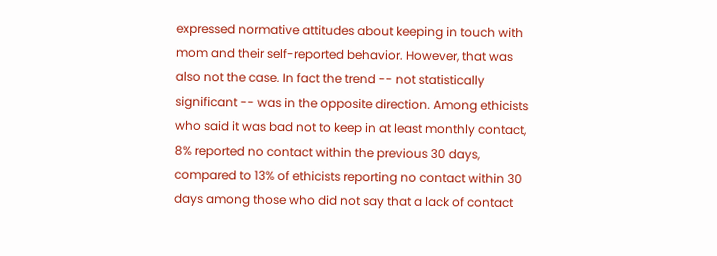expressed normative attitudes about keeping in touch with mom and their self-reported behavior. However, that was also not the case. In fact the trend -- not statistically significant -- was in the opposite direction. Among ethicists who said it was bad not to keep in at least monthly contact, 8% reported no contact within the previous 30 days, compared to 13% of ethicists reporting no contact within 30 days among those who did not say that a lack of contact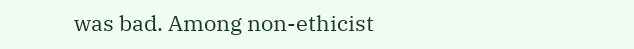was bad. Among non-ethicist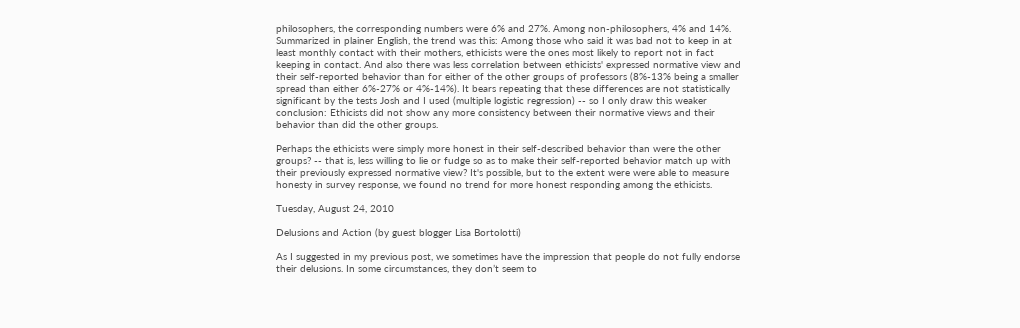philosophers, the corresponding numbers were 6% and 27%. Among non-philosophers, 4% and 14%. Summarized in plainer English, the trend was this: Among those who said it was bad not to keep in at least monthly contact with their mothers, ethicists were the ones most likely to report not in fact keeping in contact. And also there was less correlation between ethicists' expressed normative view and their self-reported behavior than for either of the other groups of professors (8%-13% being a smaller spread than either 6%-27% or 4%-14%). It bears repeating that these differences are not statistically significant by the tests Josh and I used (multiple logistic regression) -- so I only draw this weaker conclusion: Ethicists did not show any more consistency between their normative views and their behavior than did the other groups.

Perhaps the ethicists were simply more honest in their self-described behavior than were the other groups? -- that is, less willing to lie or fudge so as to make their self-reported behavior match up with their previously expressed normative view? It's possible, but to the extent were were able to measure honesty in survey response, we found no trend for more honest responding among the ethicists.

Tuesday, August 24, 2010

Delusions and Action (by guest blogger Lisa Bortolotti)

As I suggested in my previous post, we sometimes have the impression that people do not fully endorse their delusions. In some circumstances, they don’t seem to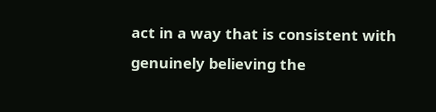act in a way that is consistent with genuinely believing the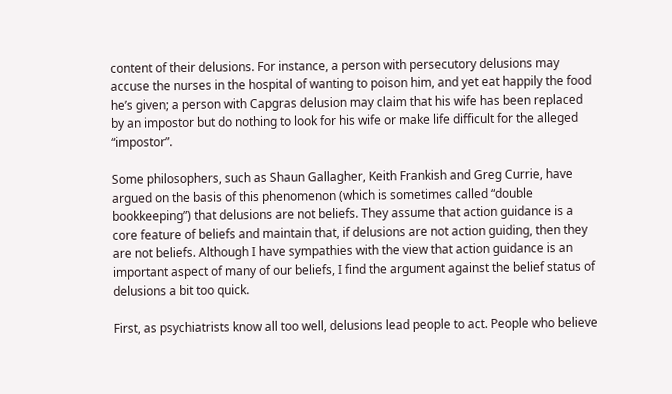content of their delusions. For instance, a person with persecutory delusions may accuse the nurses in the hospital of wanting to poison him, and yet eat happily the food he’s given; a person with Capgras delusion may claim that his wife has been replaced by an impostor but do nothing to look for his wife or make life difficult for the alleged “impostor”.

Some philosophers, such as Shaun Gallagher, Keith Frankish and Greg Currie, have argued on the basis of this phenomenon (which is sometimes called “double bookkeeping”) that delusions are not beliefs. They assume that action guidance is a core feature of beliefs and maintain that, if delusions are not action guiding, then they are not beliefs. Although I have sympathies with the view that action guidance is an important aspect of many of our beliefs, I find the argument against the belief status of delusions a bit too quick.

First, as psychiatrists know all too well, delusions lead people to act. People who believe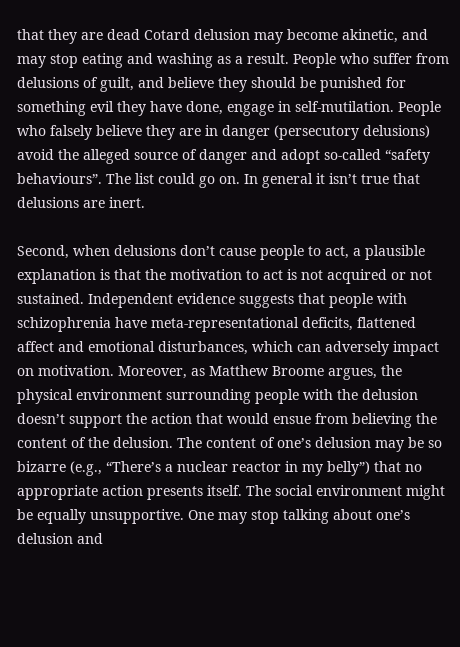that they are dead Cotard delusion may become akinetic, and may stop eating and washing as a result. People who suffer from delusions of guilt, and believe they should be punished for something evil they have done, engage in self-mutilation. People who falsely believe they are in danger (persecutory delusions) avoid the alleged source of danger and adopt so-called “safety behaviours”. The list could go on. In general it isn’t true that delusions are inert.

Second, when delusions don’t cause people to act, a plausible explanation is that the motivation to act is not acquired or not sustained. Independent evidence suggests that people with schizophrenia have meta-representational deficits, flattened affect and emotional disturbances, which can adversely impact on motivation. Moreover, as Matthew Broome argues, the physical environment surrounding people with the delusion doesn’t support the action that would ensue from believing the content of the delusion. The content of one’s delusion may be so bizarre (e.g., “There’s a nuclear reactor in my belly”) that no appropriate action presents itself. The social environment might be equally unsupportive. One may stop talking about one’s delusion and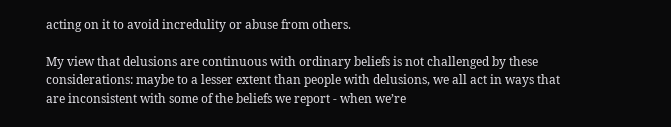acting on it to avoid incredulity or abuse from others.

My view that delusions are continuous with ordinary beliefs is not challenged by these considerations: maybe to a lesser extent than people with delusions, we all act in ways that are inconsistent with some of the beliefs we report - when we’re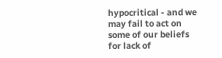hypocritical - and we may fail to act on some of our beliefs for lack of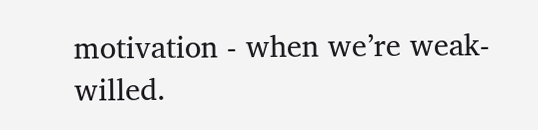motivation - when we’re weak-willed.